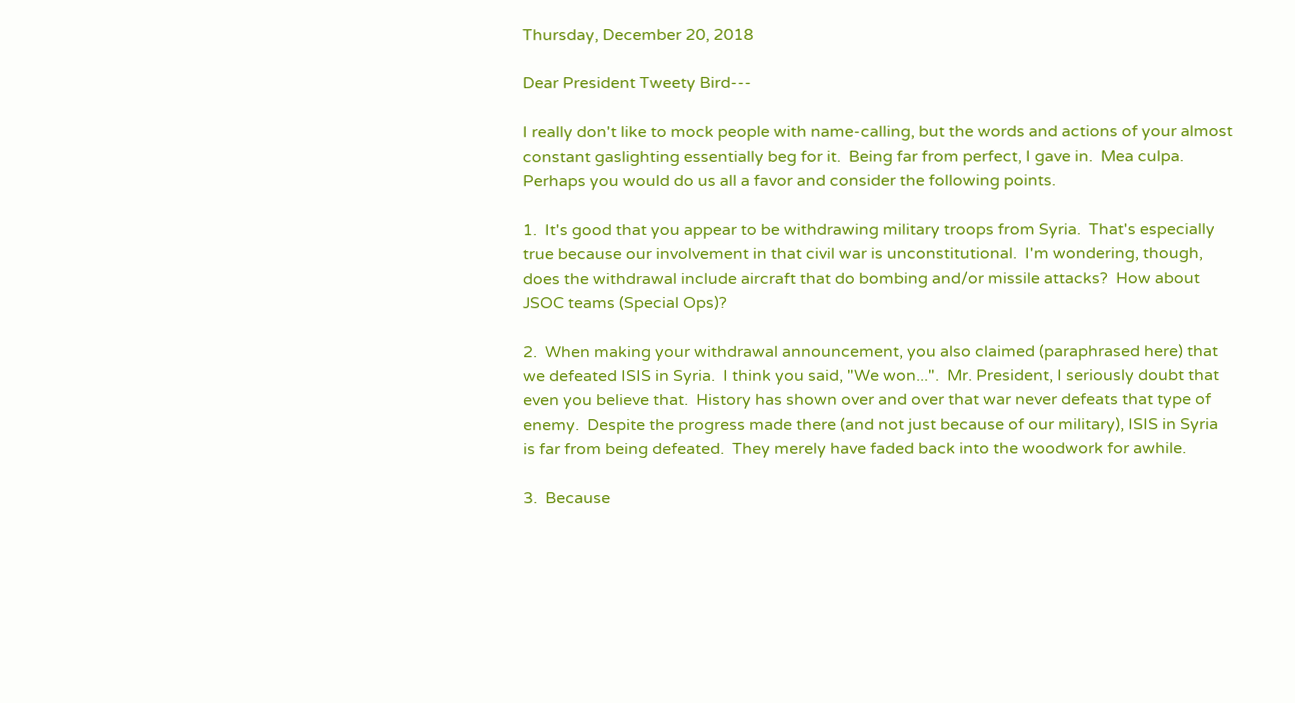Thursday, December 20, 2018

Dear President Tweety Bird---

I really don't like to mock people with name-calling, but the words and actions of your almost constant gaslighting essentially beg for it.  Being far from perfect, I gave in.  Mea culpa.
Perhaps you would do us all a favor and consider the following points.

1.  It's good that you appear to be withdrawing military troops from Syria.  That's especially true because our involvement in that civil war is unconstitutional.  I'm wondering, though, does the withdrawal include aircraft that do bombing and/or missile attacks?  How about JSOC teams (Special Ops)?

2.  When making your withdrawal announcement, you also claimed (paraphrased here) that we defeated ISIS in Syria.  I think you said, "We won...".  Mr. President, I seriously doubt that even you believe that.  History has shown over and over that war never defeats that type of enemy.  Despite the progress made there (and not just because of our military), ISIS in Syria is far from being defeated.  They merely have faded back into the woodwork for awhile.

3.  Because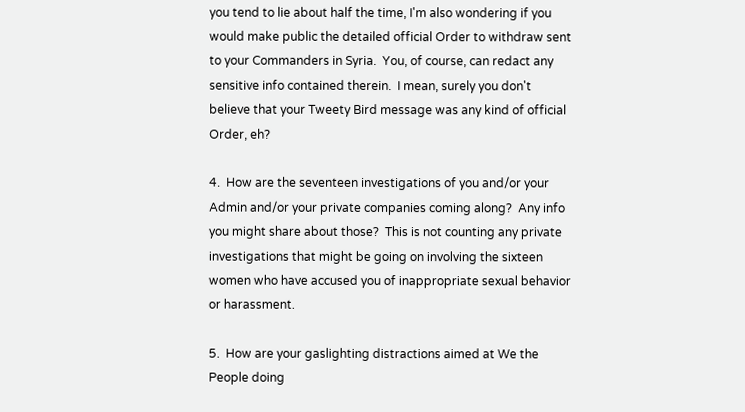you tend to lie about half the time, I'm also wondering if you would make public the detailed official Order to withdraw sent to your Commanders in Syria.  You, of course, can redact any sensitive info contained therein.  I mean, surely you don't believe that your Tweety Bird message was any kind of official Order, eh?

4.  How are the seventeen investigations of you and/or your Admin and/or your private companies coming along?  Any info you might share about those?  This is not counting any private investigations that might be going on involving the sixteen women who have accused you of inappropriate sexual behavior or harassment.

5.  How are your gaslighting distractions aimed at We the People doing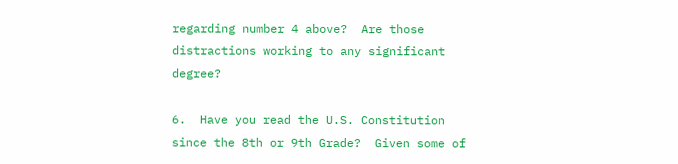regarding number 4 above?  Are those distractions working to any significant degree?

6.  Have you read the U.S. Constitution since the 8th or 9th Grade?  Given some of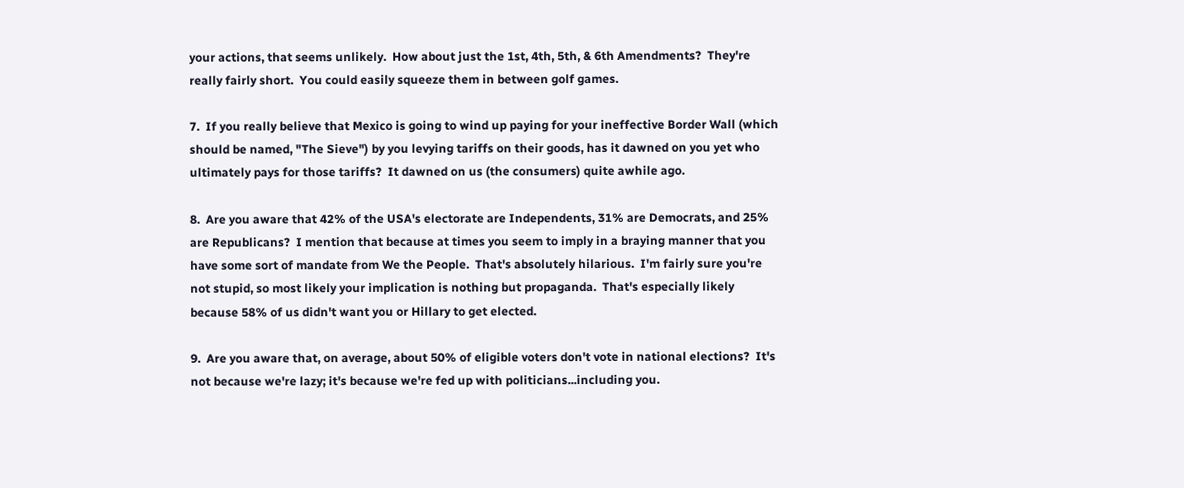your actions, that seems unlikely.  How about just the 1st, 4th, 5th, & 6th Amendments?  They're really fairly short.  You could easily squeeze them in between golf games.

7.  If you really believe that Mexico is going to wind up paying for your ineffective Border Wall (which should be named, "The Sieve") by you levying tariffs on their goods, has it dawned on you yet who ultimately pays for those tariffs?  It dawned on us (the consumers) quite awhile ago.

8.  Are you aware that 42% of the USA's electorate are Independents, 31% are Democrats, and 25% are Republicans?  I mention that because at times you seem to imply in a braying manner that you have some sort of mandate from We the People.  That's absolutely hilarious.  I'm fairly sure you're not stupid, so most likely your implication is nothing but propaganda.  That's especially likely because 58% of us didn't want you or Hillary to get elected.

9.  Are you aware that, on average, about 50% of eligible voters don't vote in national elections?  It's not because we're lazy; it's because we're fed up with politicians...including you.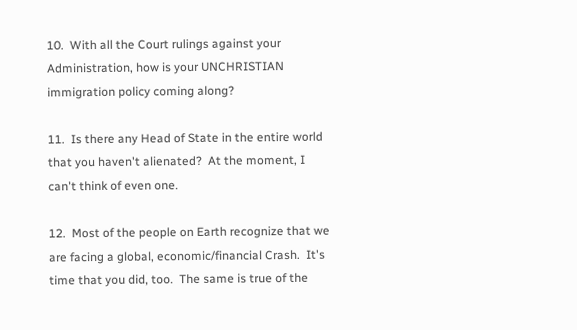10.  With all the Court rulings against your Administration, how is your UNCHRISTIAN immigration policy coming along?

11.  Is there any Head of State in the entire world that you haven't alienated?  At the moment, I can't think of even one.

12.  Most of the people on Earth recognize that we are facing a global, economic/financial Crash.  It's time that you did, too.  The same is true of the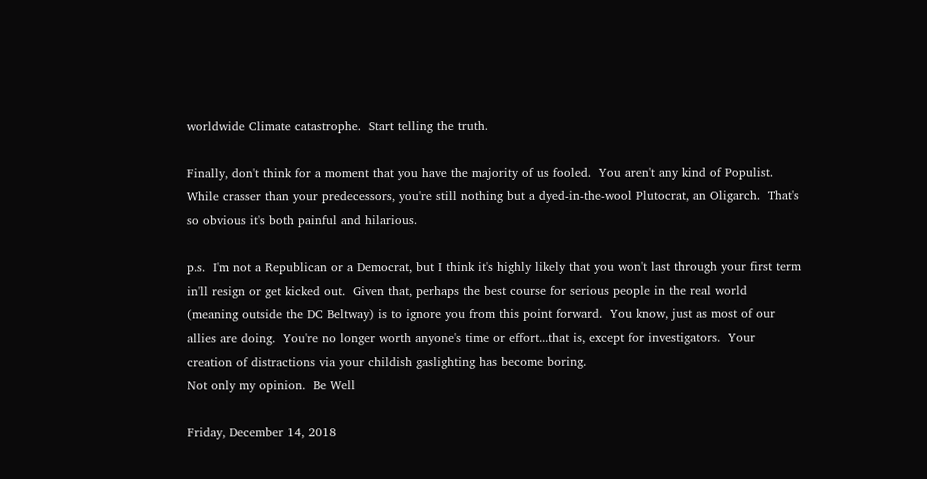worldwide Climate catastrophe.  Start telling the truth.

Finally, don't think for a moment that you have the majority of us fooled.  You aren't any kind of Populist.  While crasser than your predecessors, you're still nothing but a dyed-in-the-wool Plutocrat, an Oligarch.  That's so obvious it's both painful and hilarious.

p.s.  I'm not a Republican or a Democrat, but I think it's highly likely that you won't last through your first term in'll resign or get kicked out.  Given that, perhaps the best course for serious people in the real world (meaning outside the DC Beltway) is to ignore you from this point forward.  You know, just as most of our allies are doing.  You're no longer worth anyone's time or effort...that is, except for investigators.  Your creation of distractions via your childish gaslighting has become boring.
Not only my opinion.  Be Well

Friday, December 14, 2018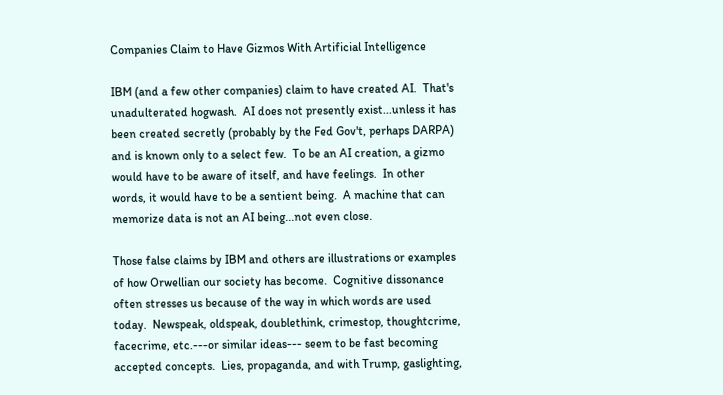Companies Claim to Have Gizmos With Artificial Intelligence

IBM (and a few other companies) claim to have created AI.  That's unadulterated hogwash.  AI does not presently exist...unless it has been created secretly (probably by the Fed Gov't, perhaps DARPA) and is known only to a select few.  To be an AI creation, a gizmo would have to be aware of itself, and have feelings.  In other words, it would have to be a sentient being.  A machine that can memorize data is not an AI being...not even close.

Those false claims by IBM and others are illustrations or examples of how Orwellian our society has become.  Cognitive dissonance often stresses us because of the way in which words are used today.  Newspeak, oldspeak, doublethink, crimestop, thoughtcrime, facecrime, etc.---or similar ideas--- seem to be fast becoming accepted concepts.  Lies, propaganda, and with Trump, gaslighting,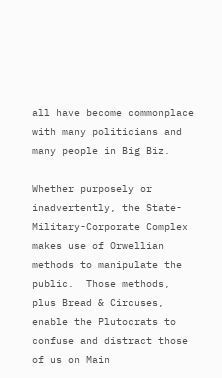all have become commonplace with many politicians and many people in Big Biz.

Whether purposely or inadvertently, the State-Military-Corporate Complex makes use of Orwellian methods to manipulate the public.  Those methods, plus Bread & Circuses, enable the Plutocrats to confuse and distract those of us on Main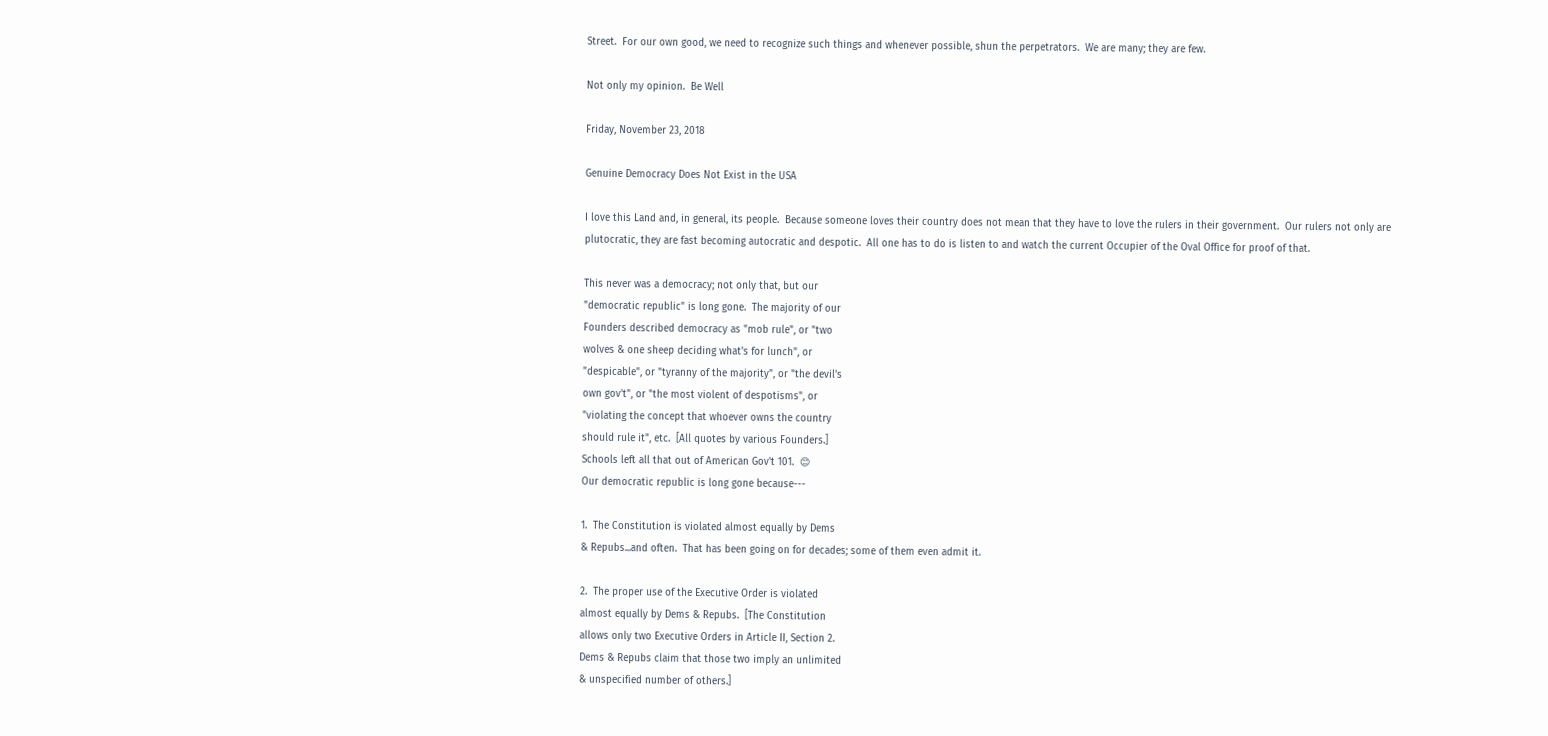Street.  For our own good, we need to recognize such things and whenever possible, shun the perpetrators.  We are many; they are few.

Not only my opinion.  Be Well

Friday, November 23, 2018

Genuine Democracy Does Not Exist in the USA

I love this Land and, in general, its people.  Because someone loves their country does not mean that they have to love the rulers in their government.  Our rulers not only are plutocratic, they are fast becoming autocratic and despotic.  All one has to do is listen to and watch the current Occupier of the Oval Office for proof of that.

This never was a democracy; not only that, but our
"democratic republic" is long gone.  The majority of our
Founders described democracy as "mob rule", or "two
wolves & one sheep deciding what's for lunch", or
"despicable", or "tyranny of the majority", or "the devil's
own gov't", or "the most violent of despotisms", or
"violating the concept that whoever owns the country
should rule it", etc.  [All quotes by various Founders.]
Schools left all that out of American Gov't 101.  😊
Our democratic republic is long gone because---

1.  The Constitution is violated almost equally by Dems
& Repubs...and often.  That has been going on for decades; some of them even admit it.

2.  The proper use of the Executive Order is violated
almost equally by Dems & Repubs.  [The Constitution
allows only two Executive Orders in Article II, Section 2.
Dems & Repubs claim that those two imply an unlimited
& unspecified number of others.]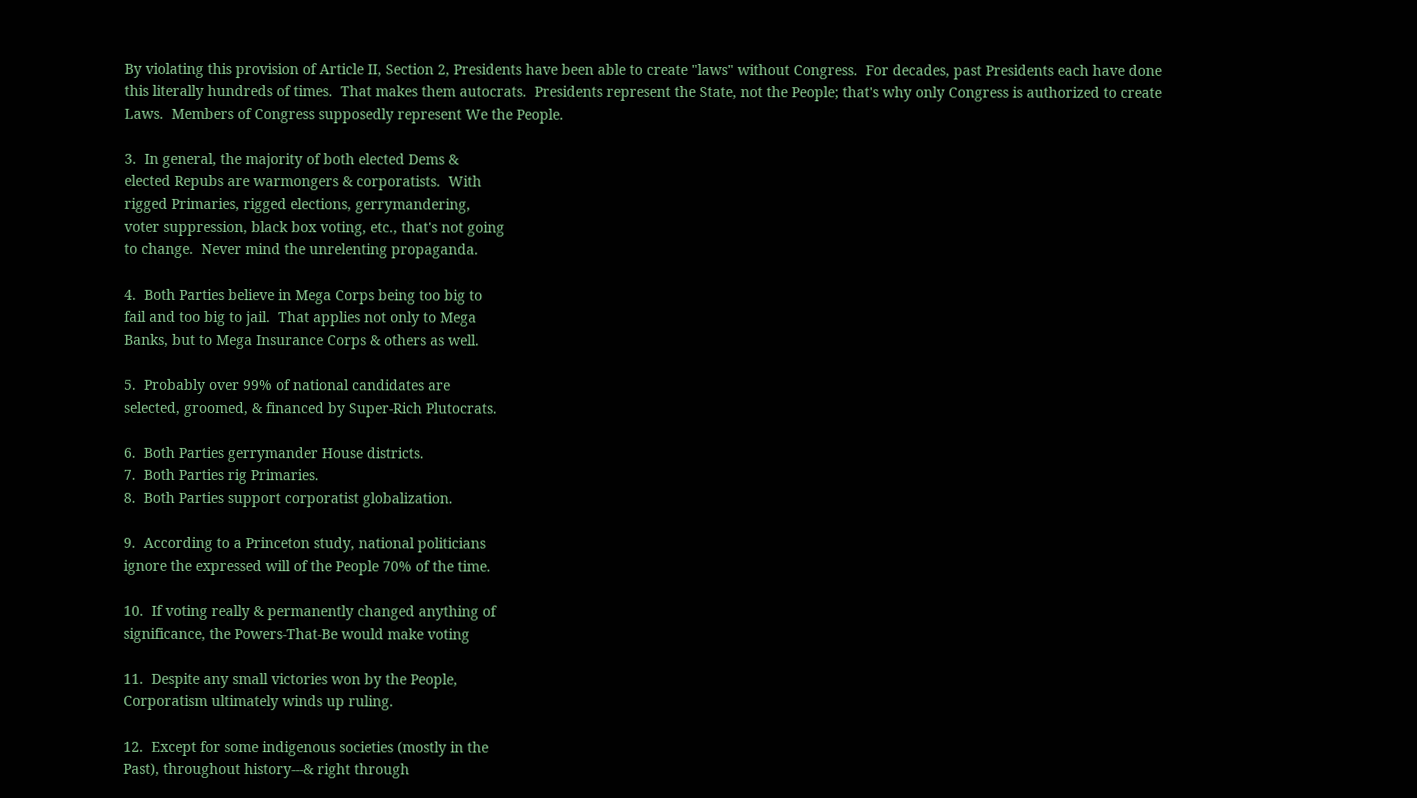By violating this provision of Article II, Section 2, Presidents have been able to create "laws" without Congress.  For decades, past Presidents each have done this literally hundreds of times.  That makes them autocrats.  Presidents represent the State, not the People; that's why only Congress is authorized to create Laws.  Members of Congress supposedly represent We the People.

3.  In general, the majority of both elected Dems &
elected Repubs are warmongers & corporatists.  With
rigged Primaries, rigged elections, gerrymandering,
voter suppression, black box voting, etc., that's not going
to change.  Never mind the unrelenting propaganda.

4.  Both Parties believe in Mega Corps being too big to
fail and too big to jail.  That applies not only to Mega
Banks, but to Mega Insurance Corps & others as well.

5.  Probably over 99% of national candidates are
selected, groomed, & financed by Super-Rich Plutocrats.

6.  Both Parties gerrymander House districts.
7.  Both Parties rig Primaries.
8.  Both Parties support corporatist globalization.

9.  According to a Princeton study, national politicians
ignore the expressed will of the People 70% of the time.

10.  If voting really & permanently changed anything of
significance, the Powers-That-Be would make voting

11.  Despite any small victories won by the People,
Corporatism ultimately winds up ruling.

12.  Except for some indigenous societies (mostly in the
Past), throughout history---& right through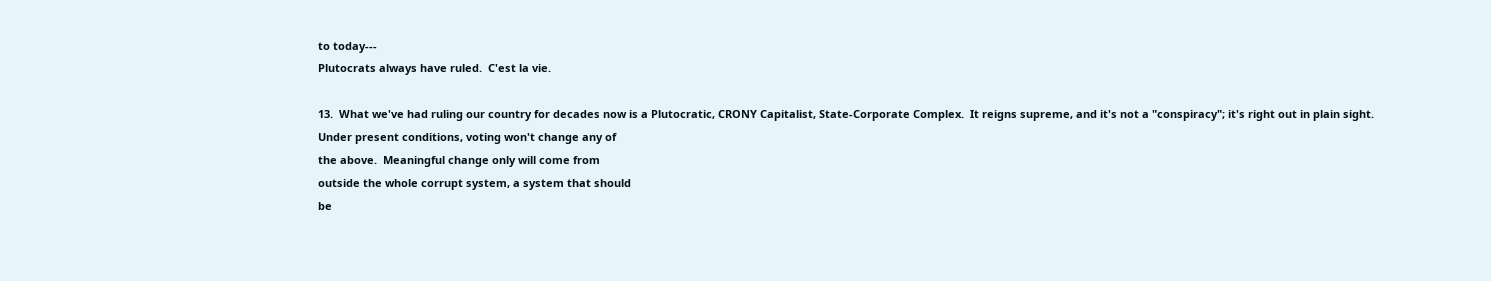to today---
Plutocrats always have ruled.  C'est la vie.

13.  What we've had ruling our country for decades now is a Plutocratic, CRONY Capitalist, State-Corporate Complex.  It reigns supreme, and it's not a "conspiracy"; it's right out in plain sight.
Under present conditions, voting won't change any of
the above.  Meaningful change only will come from
outside the whole corrupt system, a system that should
be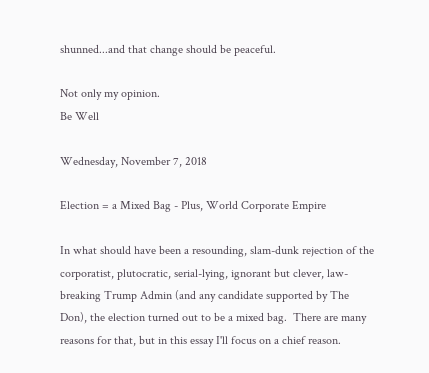shunned...and that change should be peaceful.

Not only my opinion.
Be Well

Wednesday, November 7, 2018

Election = a Mixed Bag - Plus, World Corporate Empire

In what should have been a resounding, slam-dunk rejection of the corporatist, plutocratic, serial-lying, ignorant but clever, law-breaking Trump Admin (and any candidate supported by The Don), the election turned out to be a mixed bag.  There are many reasons for that, but in this essay I'll focus on a chief reason.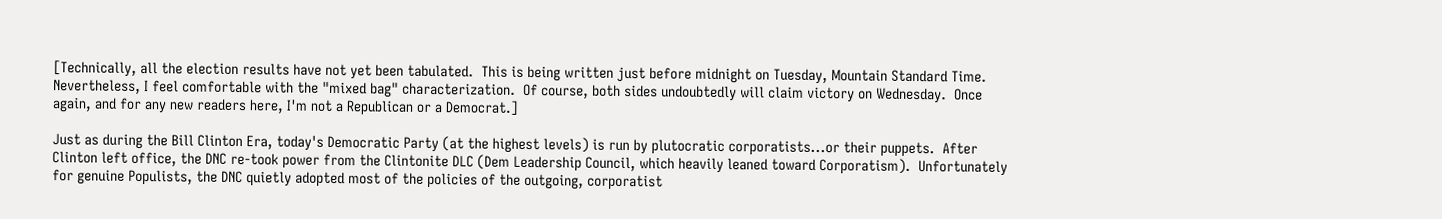[Technically, all the election results have not yet been tabulated.  This is being written just before midnight on Tuesday, Mountain Standard Time.  Nevertheless, I feel comfortable with the "mixed bag" characterization.  Of course, both sides undoubtedly will claim victory on Wednesday.  Once again, and for any new readers here, I'm not a Republican or a Democrat.]

Just as during the Bill Clinton Era, today's Democratic Party (at the highest levels) is run by plutocratic corporatists...or their puppets.  After Clinton left office, the DNC re-took power from the Clintonite DLC (Dem Leadership Council, which heavily leaned toward Corporatism).  Unfortunately for genuine Populists, the DNC quietly adopted most of the policies of the outgoing, corporatist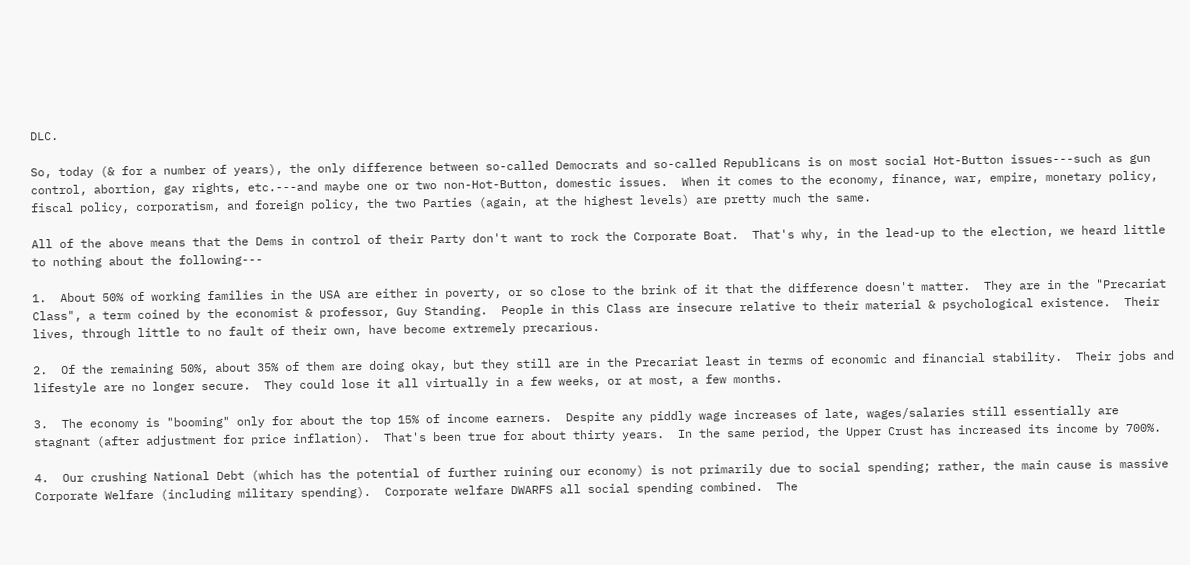DLC.

So, today (& for a number of years), the only difference between so-called Democrats and so-called Republicans is on most social Hot-Button issues---such as gun control, abortion, gay rights, etc.---and maybe one or two non-Hot-Button, domestic issues.  When it comes to the economy, finance, war, empire, monetary policy, fiscal policy, corporatism, and foreign policy, the two Parties (again, at the highest levels) are pretty much the same.

All of the above means that the Dems in control of their Party don't want to rock the Corporate Boat.  That's why, in the lead-up to the election, we heard little to nothing about the following---

1.  About 50% of working families in the USA are either in poverty, or so close to the brink of it that the difference doesn't matter.  They are in the "Precariat Class", a term coined by the economist & professor, Guy Standing.  People in this Class are insecure relative to their material & psychological existence.  Their lives, through little to no fault of their own, have become extremely precarious.

2.  Of the remaining 50%, about 35% of them are doing okay, but they still are in the Precariat least in terms of economic and financial stability.  Their jobs and lifestyle are no longer secure.  They could lose it all virtually in a few weeks, or at most, a few months.

3.  The economy is "booming" only for about the top 15% of income earners.  Despite any piddly wage increases of late, wages/salaries still essentially are stagnant (after adjustment for price inflation).  That's been true for about thirty years.  In the same period, the Upper Crust has increased its income by 700%.

4.  Our crushing National Debt (which has the potential of further ruining our economy) is not primarily due to social spending; rather, the main cause is massive Corporate Welfare (including military spending).  Corporate welfare DWARFS all social spending combined.  The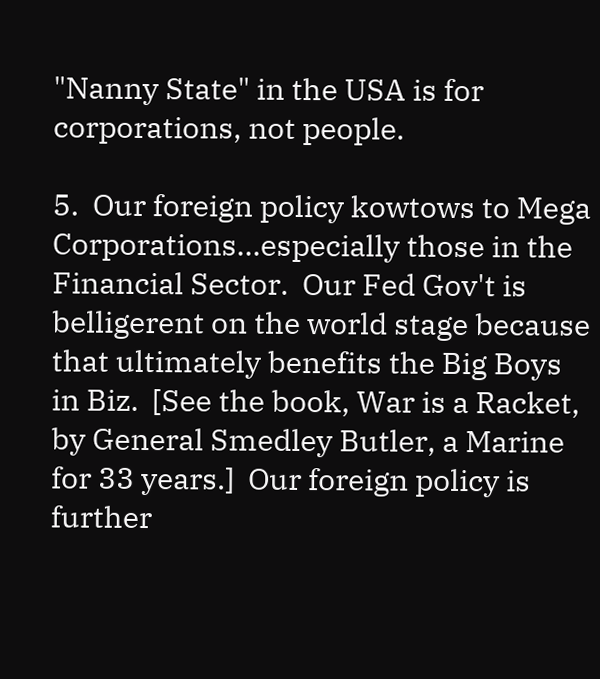"Nanny State" in the USA is for corporations, not people.

5.  Our foreign policy kowtows to Mega Corporations...especially those in the Financial Sector.  Our Fed Gov't is belligerent on the world stage because that ultimately benefits the Big Boys in Biz.  [See the book, War is a Racket, by General Smedley Butler, a Marine for 33 years.]  Our foreign policy is further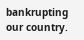bankrupting our country.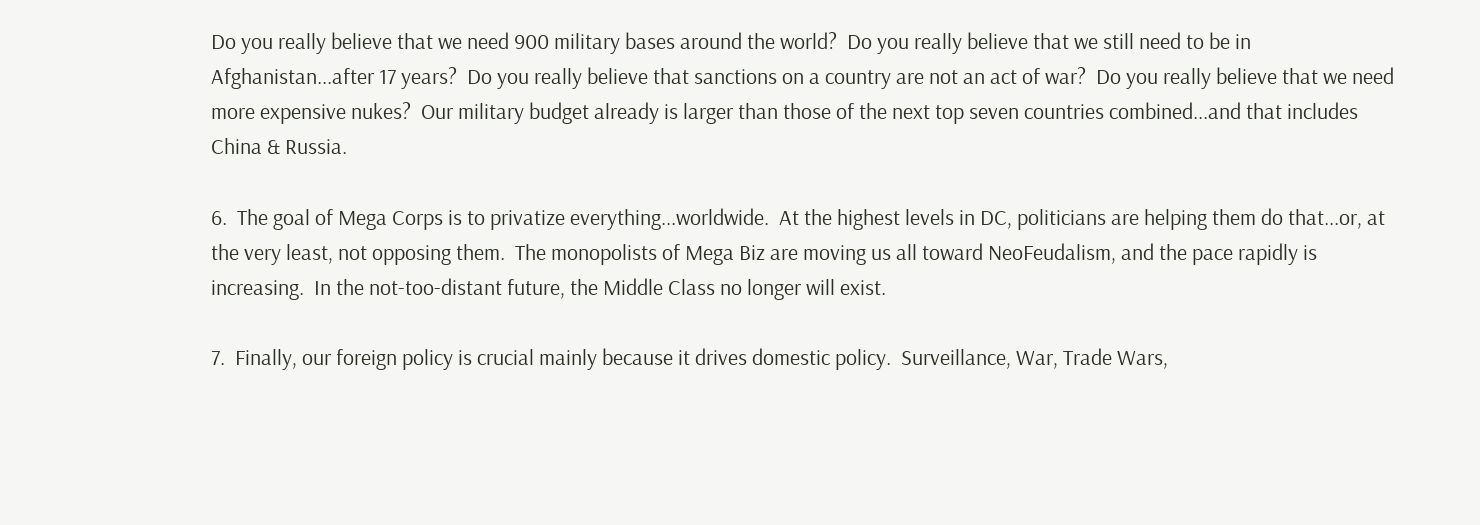Do you really believe that we need 900 military bases around the world?  Do you really believe that we still need to be in Afghanistan...after 17 years?  Do you really believe that sanctions on a country are not an act of war?  Do you really believe that we need more expensive nukes?  Our military budget already is larger than those of the next top seven countries combined...and that includes China & Russia.

6.  The goal of Mega Corps is to privatize everything...worldwide.  At the highest levels in DC, politicians are helping them do that...or, at the very least, not opposing them.  The monopolists of Mega Biz are moving us all toward NeoFeudalism, and the pace rapidly is increasing.  In the not-too-distant future, the Middle Class no longer will exist.

7.  Finally, our foreign policy is crucial mainly because it drives domestic policy.  Surveillance, War, Trade Wars,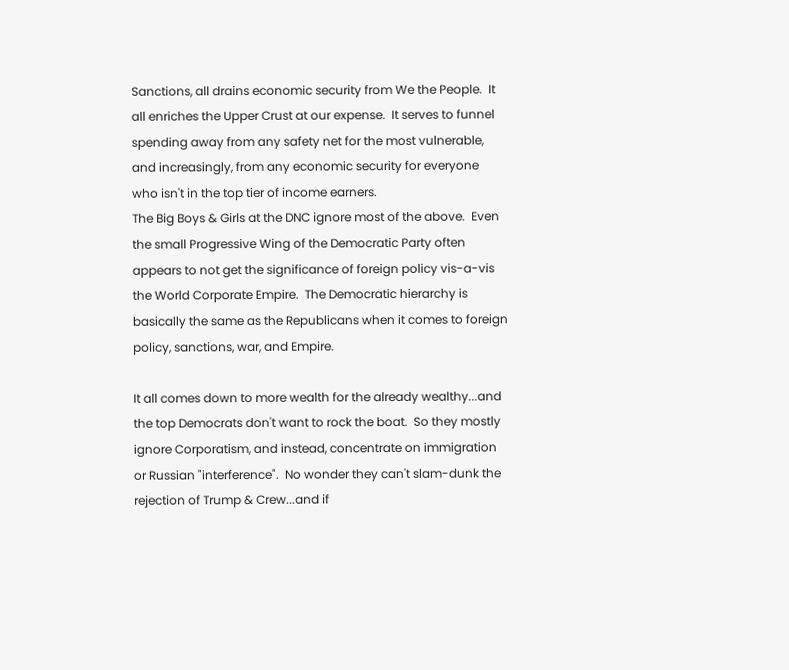Sanctions, all drains economic security from We the People.  It all enriches the Upper Crust at our expense.  It serves to funnel spending away from any safety net for the most vulnerable, and increasingly, from any economic security for everyone who isn't in the top tier of income earners.
The Big Boys & Girls at the DNC ignore most of the above.  Even the small Progressive Wing of the Democratic Party often appears to not get the significance of foreign policy vis-a-vis the World Corporate Empire.  The Democratic hierarchy is basically the same as the Republicans when it comes to foreign policy, sanctions, war, and Empire.

It all comes down to more wealth for the already wealthy...and the top Democrats don't want to rock the boat.  So they mostly ignore Corporatism, and instead, concentrate on immigration or Russian "interference".  No wonder they can't slam-dunk the rejection of Trump & Crew...and if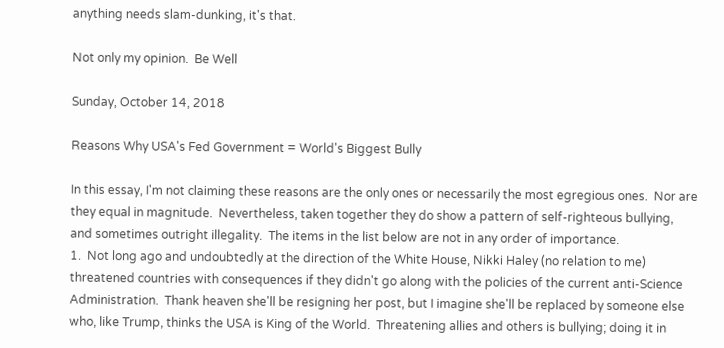anything needs slam-dunking, it's that.

Not only my opinion.  Be Well

Sunday, October 14, 2018

Reasons Why USA's Fed Government = World's Biggest Bully

In this essay, I'm not claiming these reasons are the only ones or necessarily the most egregious ones.  Nor are they equal in magnitude.  Nevertheless, taken together they do show a pattern of self-righteous bullying, and sometimes outright illegality.  The items in the list below are not in any order of importance.
1.  Not long ago and undoubtedly at the direction of the White House, Nikki Haley (no relation to me) threatened countries with consequences if they didn't go along with the policies of the current anti-Science Administration.  Thank heaven she'll be resigning her post, but I imagine she'll be replaced by someone else who, like Trump, thinks the USA is King of the World.  Threatening allies and others is bullying; doing it in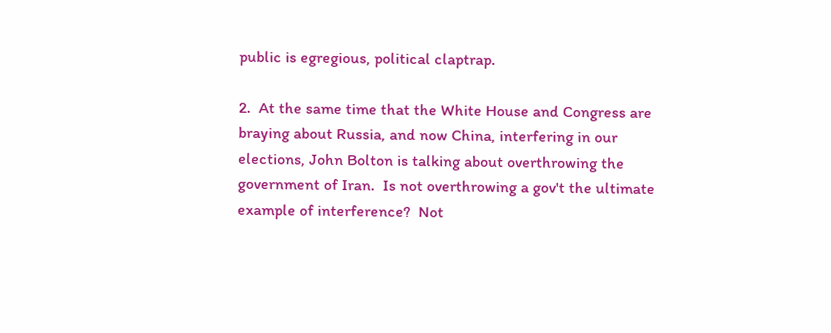public is egregious, political claptrap.

2.  At the same time that the White House and Congress are braying about Russia, and now China, interfering in our elections, John Bolton is talking about overthrowing the government of Iran.  Is not overthrowing a gov't the ultimate example of interference?  Not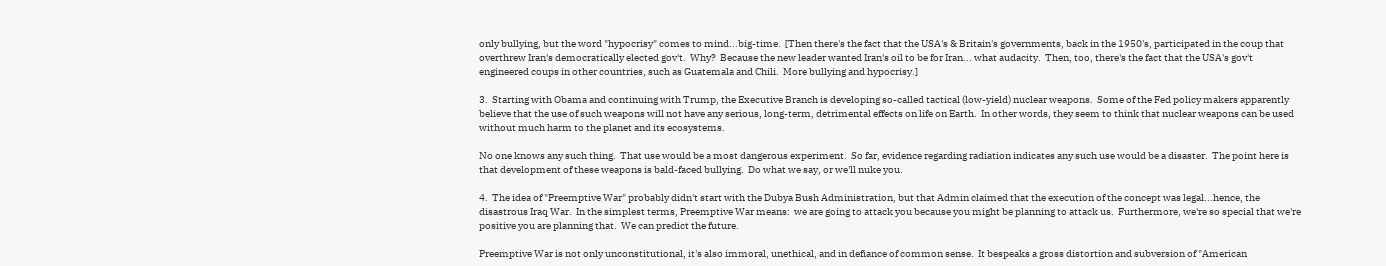only bullying, but the word "hypocrisy" comes to mind...big-time.  [Then there's the fact that the USA's & Britain's governments, back in the 1950's, participated in the coup that overthrew Iran's democratically elected gov't.  Why?  Because the new leader wanted Iran's oil to be for Iran... what audacity.  Then, too, there's the fact that the USA's gov't engineered coups in other countries, such as Guatemala and Chili.  More bullying and hypocrisy.]

3.  Starting with Obama and continuing with Trump, the Executive Branch is developing so-called tactical (low-yield) nuclear weapons.  Some of the Fed policy makers apparently believe that the use of such weapons will not have any serious, long-term, detrimental effects on life on Earth.  In other words, they seem to think that nuclear weapons can be used without much harm to the planet and its ecosystems.

No one knows any such thing.  That use would be a most dangerous experiment.  So far, evidence regarding radiation indicates any such use would be a disaster.  The point here is that development of these weapons is bald-faced bullying.  Do what we say, or we'll nuke you.

4.  The idea of "Preemptive War" probably didn't start with the Dubya Bush Administration, but that Admin claimed that the execution of the concept was legal...hence, the disastrous Iraq War.  In the simplest terms, Preemptive War means:  we are going to attack you because you might be planning to attack us.  Furthermore, we're so special that we're positive you are planning that.  We can predict the future.

Preemptive War is not only unconstitutional, it's also immoral, unethical, and in defiance of common sense.  It bespeaks a gross distortion and subversion of "American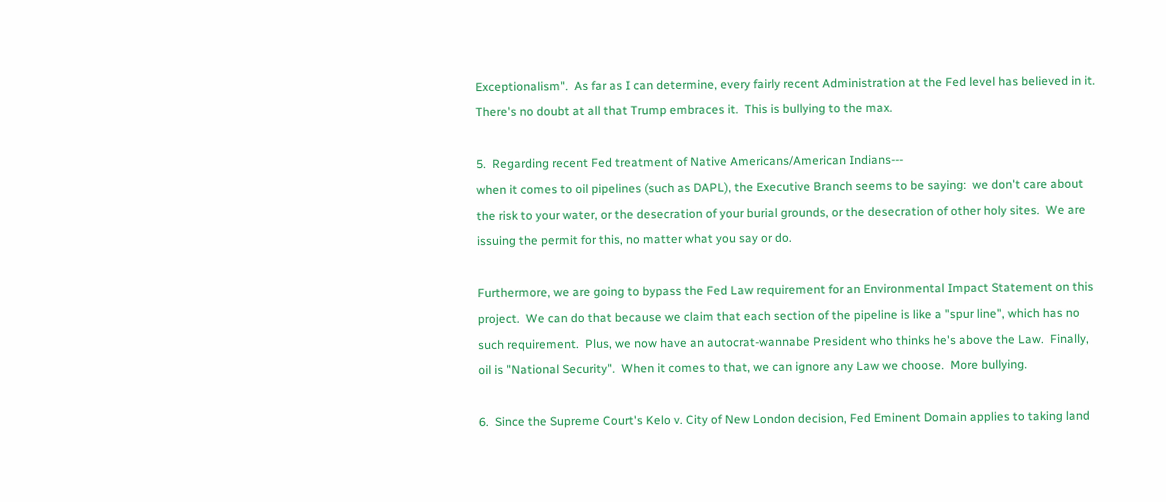Exceptionalism".  As far as I can determine, every fairly recent Administration at the Fed level has believed in it.  There's no doubt at all that Trump embraces it.  This is bullying to the max.

5.  Regarding recent Fed treatment of Native Americans/American Indians---
when it comes to oil pipelines (such as DAPL), the Executive Branch seems to be saying:  we don't care about the risk to your water, or the desecration of your burial grounds, or the desecration of other holy sites.  We are issuing the permit for this, no matter what you say or do.

Furthermore, we are going to bypass the Fed Law requirement for an Environmental Impact Statement on this project.  We can do that because we claim that each section of the pipeline is like a "spur line", which has no such requirement.  Plus, we now have an autocrat-wannabe President who thinks he's above the Law.  Finally, oil is "National Security".  When it comes to that, we can ignore any Law we choose.  More bullying.

6.  Since the Supreme Court's Kelo v. City of New London decision, Fed Eminent Domain applies to taking land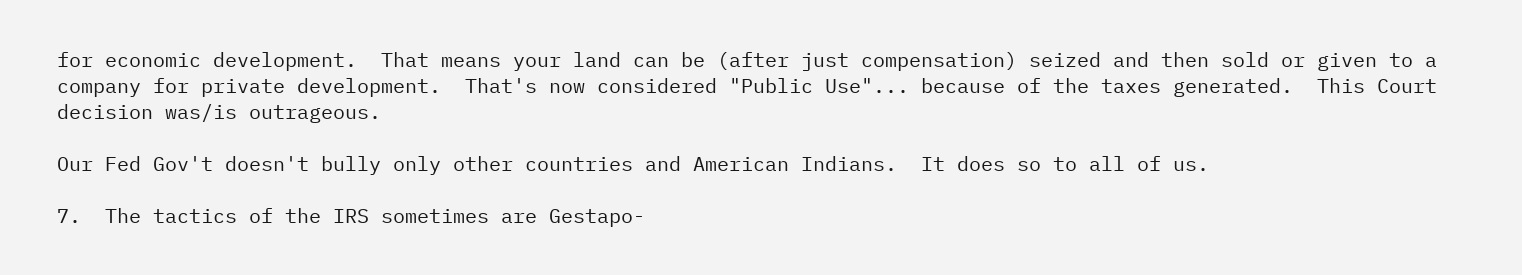for economic development.  That means your land can be (after just compensation) seized and then sold or given to a company for private development.  That's now considered "Public Use"... because of the taxes generated.  This Court decision was/is outrageous.

Our Fed Gov't doesn't bully only other countries and American Indians.  It does so to all of us.

7.  The tactics of the IRS sometimes are Gestapo-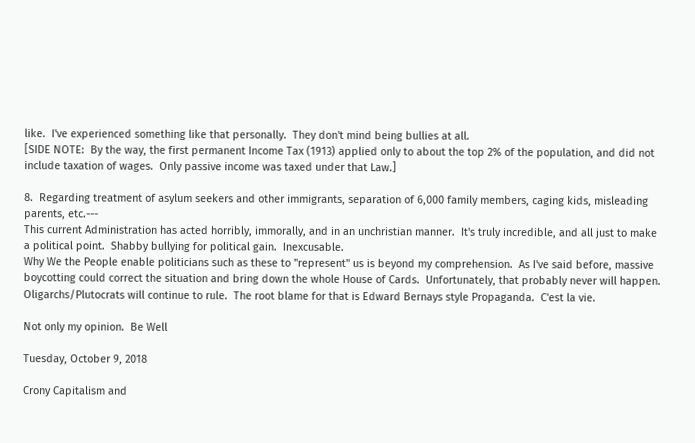like.  I've experienced something like that personally.  They don't mind being bullies at all.
[SIDE NOTE:  By the way, the first permanent Income Tax (1913) applied only to about the top 2% of the population, and did not include taxation of wages.  Only passive income was taxed under that Law.]

8.  Regarding treatment of asylum seekers and other immigrants, separation of 6,000 family members, caging kids, misleading parents, etc.---
This current Administration has acted horribly, immorally, and in an unchristian manner.  It's truly incredible, and all just to make a political point.  Shabby bullying for political gain.  Inexcusable.
Why We the People enable politicians such as these to "represent" us is beyond my comprehension.  As I've said before, massive boycotting could correct the situation and bring down the whole House of Cards.  Unfortunately, that probably never will happen.  Oligarchs/Plutocrats will continue to rule.  The root blame for that is Edward Bernays style Propaganda.  C'est la vie.

Not only my opinion.  Be Well

Tuesday, October 9, 2018

Crony Capitalism and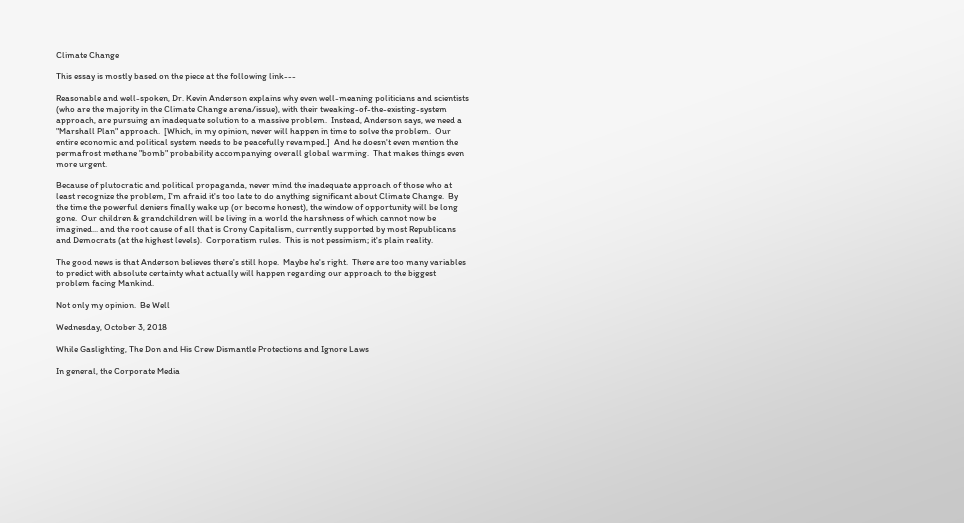Climate Change

This essay is mostly based on the piece at the following link---

Reasonable and well-spoken, Dr. Kevin Anderson explains why even well-meaning politicians and scientists (who are the majority in the Climate Change arena/issue), with their tweaking-of-the-existing-system approach, are pursuing an inadequate solution to a massive problem.  Instead, Anderson says, we need a "Marshall Plan" approach.  [Which, in my opinion, never will happen in time to solve the problem.  Our entire economic and political system needs to be peacefully revamped.]  And he doesn't even mention the permafrost methane "bomb" probability accompanying overall global warming.  That makes things even more urgent.

Because of plutocratic and political propaganda, never mind the inadequate approach of those who at least recognize the problem, I'm afraid it's too late to do anything significant about Climate Change.  By the time the powerful deniers finally wake up (or become honest), the window of opportunity will be long gone.  Our children & grandchildren will be living in a world the harshness of which cannot now be imagined... and the root cause of all that is Crony Capitalism, currently supported by most Republicans and Democrats (at the highest levels).  Corporatism rules.  This is not pessimism; it's plain reality.

The good news is that Anderson believes there's still hope.  Maybe he's right.  There are too many variables to predict with absolute certainty what actually will happen regarding our approach to the biggest problem facing Mankind.

Not only my opinion.  Be Well

Wednesday, October 3, 2018

While Gaslighting, The Don and His Crew Dismantle Protections and Ignore Laws

In general, the Corporate Media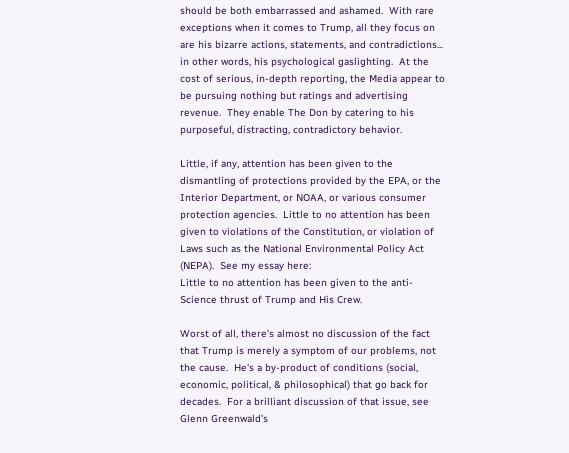should be both embarrassed and ashamed.  With rare exceptions when it comes to Trump, all they focus on are his bizarre actions, statements, and contradictions... in other words, his psychological gaslighting.  At the cost of serious, in-depth reporting, the Media appear to be pursuing nothing but ratings and advertising revenue.  They enable The Don by catering to his purposeful, distracting, contradictory behavior.

Little, if any, attention has been given to the dismantling of protections provided by the EPA, or the Interior Department, or NOAA, or various consumer protection agencies.  Little to no attention has been given to violations of the Constitution, or violation of Laws such as the National Environmental Policy Act (NEPA).  See my essay here:
Little to no attention has been given to the anti-Science thrust of Trump and His Crew.

Worst of all, there's almost no discussion of the fact that Trump is merely a symptom of our problems, not the cause.  He's a by-product of conditions (social, economic, political, & philosophical) that go back for decades.  For a brilliant discussion of that issue, see Glenn Greenwald's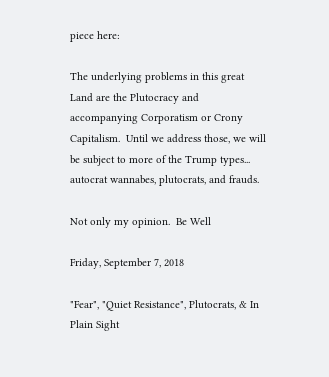piece here:

The underlying problems in this great Land are the Plutocracy and accompanying Corporatism or Crony Capitalism.  Until we address those, we will be subject to more of the Trump types... autocrat wannabes, plutocrats, and frauds.

Not only my opinion.  Be Well

Friday, September 7, 2018

"Fear", "Quiet Resistance", Plutocrats, & In Plain Sight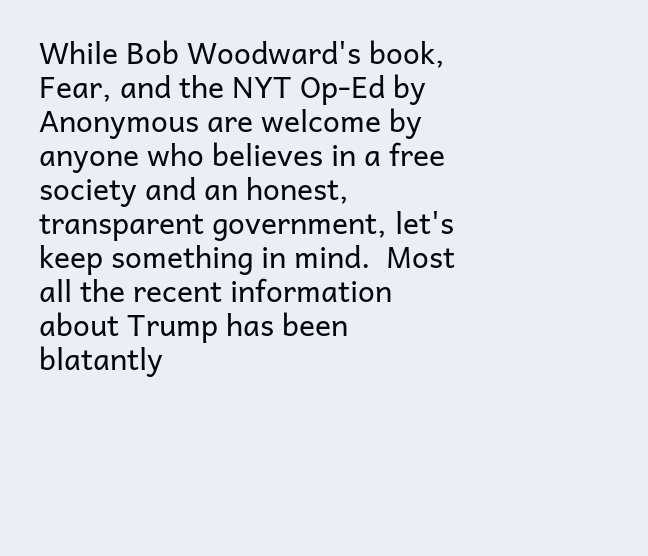While Bob Woodward's book, Fear, and the NYT Op-Ed by Anonymous are welcome by anyone who believes in a free society and an honest, transparent government, let's keep something in mind.  Most all the recent information about Trump has been blatantly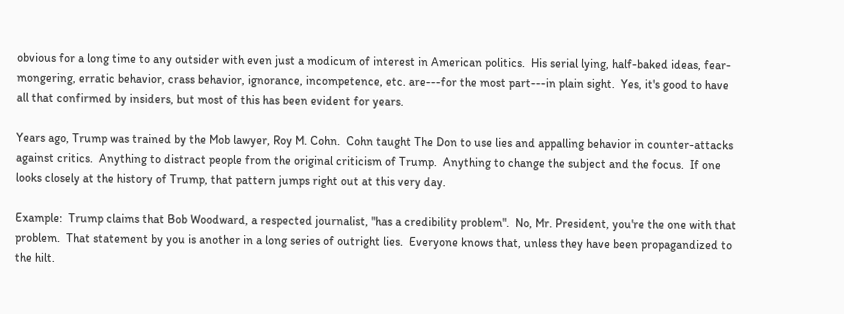obvious for a long time to any outsider with even just a modicum of interest in American politics.  His serial lying, half-baked ideas, fear-mongering, erratic behavior, crass behavior, ignorance, incompetence, etc. are---for the most part---in plain sight.  Yes, it's good to have all that confirmed by insiders, but most of this has been evident for years.

Years ago, Trump was trained by the Mob lawyer, Roy M. Cohn.  Cohn taught The Don to use lies and appalling behavior in counter-attacks against critics.  Anything to distract people from the original criticism of Trump.  Anything to change the subject and the focus.  If one looks closely at the history of Trump, that pattern jumps right out at this very day.

Example:  Trump claims that Bob Woodward, a respected journalist, "has a credibility problem".  No, Mr. President, you're the one with that problem.  That statement by you is another in a long series of outright lies.  Everyone knows that, unless they have been propagandized to the hilt.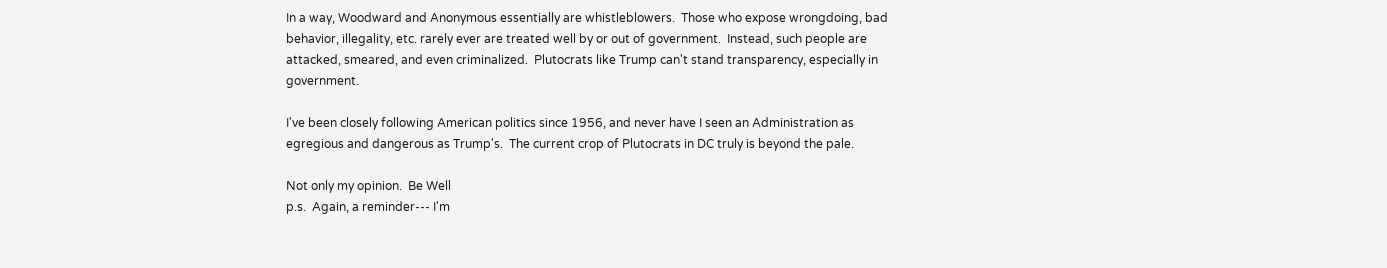In a way, Woodward and Anonymous essentially are whistleblowers.  Those who expose wrongdoing, bad behavior, illegality, etc. rarely ever are treated well by or out of government.  Instead, such people are attacked, smeared, and even criminalized.  Plutocrats like Trump can't stand transparency, especially in government.

I've been closely following American politics since 1956, and never have I seen an Administration as egregious and dangerous as Trump's.  The current crop of Plutocrats in DC truly is beyond the pale.

Not only my opinion.  Be Well
p.s.  Again, a reminder--- I'm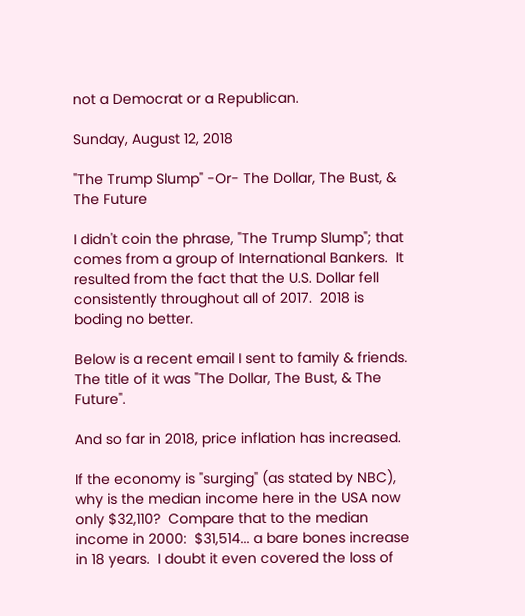not a Democrat or a Republican.

Sunday, August 12, 2018

"The Trump Slump" -Or- The Dollar, The Bust, & The Future

I didn't coin the phrase, "The Trump Slump"; that comes from a group of International Bankers.  It resulted from the fact that the U.S. Dollar fell consistently throughout all of 2017.  2018 is boding no better.

Below is a recent email I sent to family & friends.  The title of it was "The Dollar, The Bust, & The Future".

And so far in 2018, price inflation has increased.

If the economy is "surging" (as stated by NBC), why is the median income here in the USA now only $32,110?  Compare that to the median income in 2000:  $31,514... a bare bones increase in 18 years.  I doubt it even covered the loss of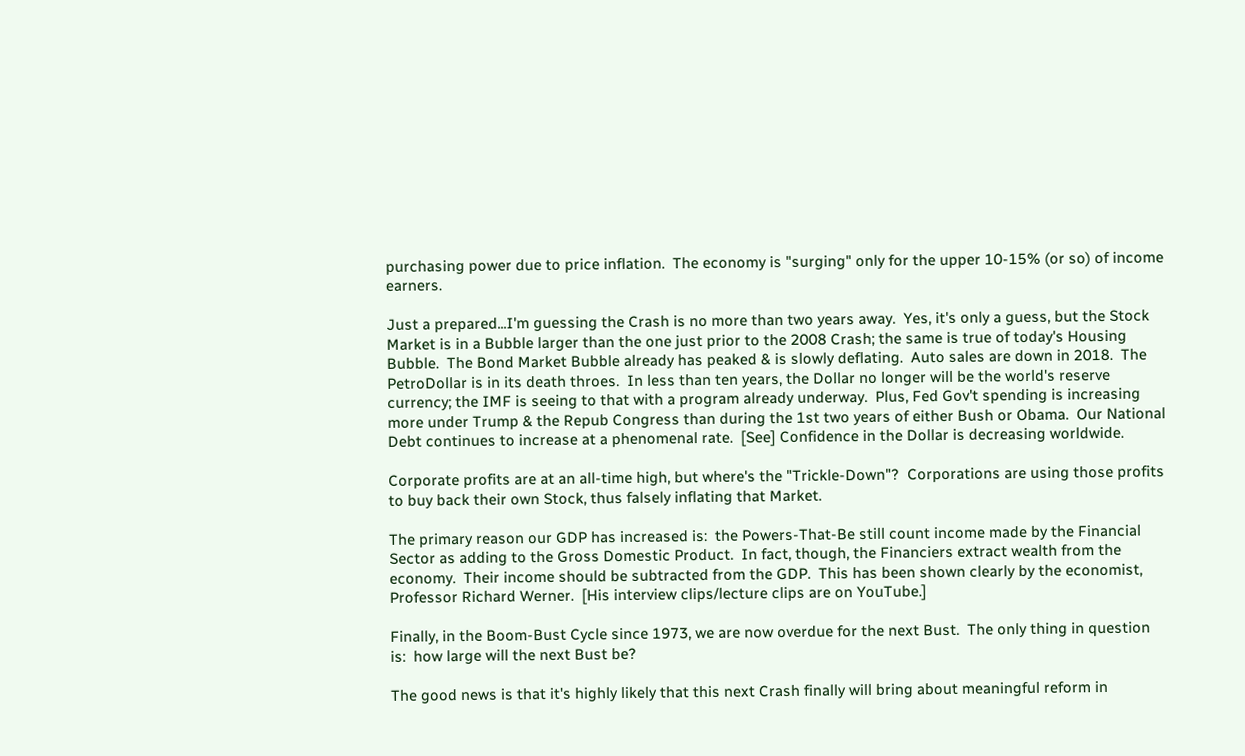purchasing power due to price inflation.  The economy is "surging" only for the upper 10-15% (or so) of income earners.

Just a prepared...I'm guessing the Crash is no more than two years away.  Yes, it's only a guess, but the Stock Market is in a Bubble larger than the one just prior to the 2008 Crash; the same is true of today's Housing Bubble.  The Bond Market Bubble already has peaked & is slowly deflating.  Auto sales are down in 2018.  The PetroDollar is in its death throes.  In less than ten years, the Dollar no longer will be the world's reserve currency; the IMF is seeing to that with a program already underway.  Plus, Fed Gov't spending is increasing more under Trump & the Repub Congress than during the 1st two years of either Bush or Obama.  Our National Debt continues to increase at a phenomenal rate.  [See] Confidence in the Dollar is decreasing worldwide.

Corporate profits are at an all-time high, but where's the "Trickle-Down"?  Corporations are using those profits to buy back their own Stock, thus falsely inflating that Market.

The primary reason our GDP has increased is:  the Powers-That-Be still count income made by the Financial Sector as adding to the Gross Domestic Product.  In fact, though, the Financiers extract wealth from the economy.  Their income should be subtracted from the GDP.  This has been shown clearly by the economist, Professor Richard Werner.  [His interview clips/lecture clips are on YouTube.]

Finally, in the Boom-Bust Cycle since 1973, we are now overdue for the next Bust.  The only thing in question is:  how large will the next Bust be?

The good news is that it's highly likely that this next Crash finally will bring about meaningful reform in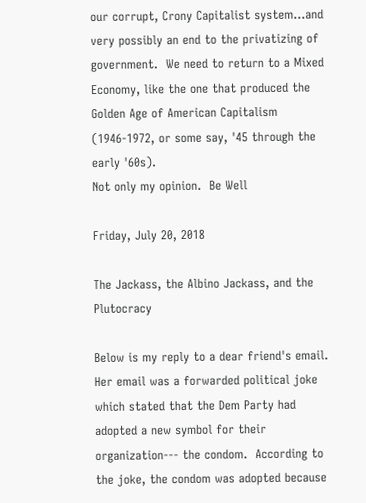our corrupt, Crony Capitalist system...and very possibly an end to the privatizing of government.  We need to return to a Mixed Economy, like the one that produced the Golden Age of American Capitalism (1946-1972, or some say, '45 through the early '60s).
Not only my opinion.  Be Well

Friday, July 20, 2018

The Jackass, the Albino Jackass, and the Plutocracy

Below is my reply to a dear friend's email.  Her email was a forwarded political joke which stated that the Dem Party had adopted a new symbol for their organization--- the condom.  According to the joke, the condom was adopted because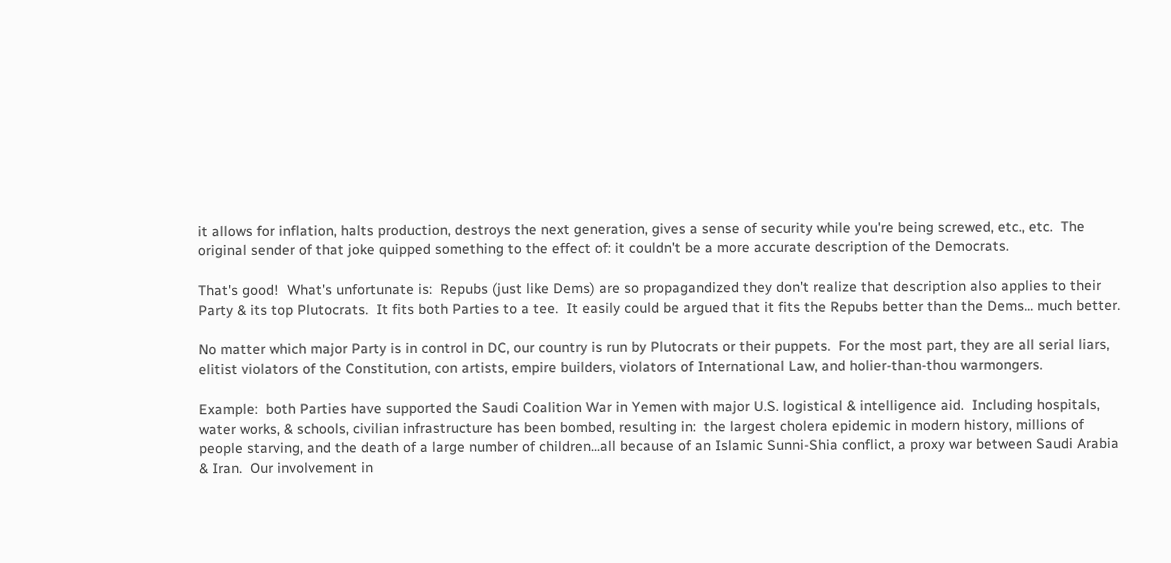it allows for inflation, halts production, destroys the next generation, gives a sense of security while you're being screwed, etc., etc.  The original sender of that joke quipped something to the effect of: it couldn't be a more accurate description of the Democrats.

That's good!  What's unfortunate is:  Repubs (just like Dems) are so propagandized they don't realize that description also applies to their Party & its top Plutocrats.  It fits both Parties to a tee.  It easily could be argued that it fits the Repubs better than the Dems... much better.

No matter which major Party is in control in DC, our country is run by Plutocrats or their puppets.  For the most part, they are all serial liars, elitist violators of the Constitution, con artists, empire builders, violators of International Law, and holier-than-thou warmongers.

Example:  both Parties have supported the Saudi Coalition War in Yemen with major U.S. logistical & intelligence aid.  Including hospitals, water works, & schools, civilian infrastructure has been bombed, resulting in:  the largest cholera epidemic in modern history, millions of people starving, and the death of a large number of children...all because of an Islamic Sunni-Shia conflict, a proxy war between Saudi Arabia & Iran.  Our involvement in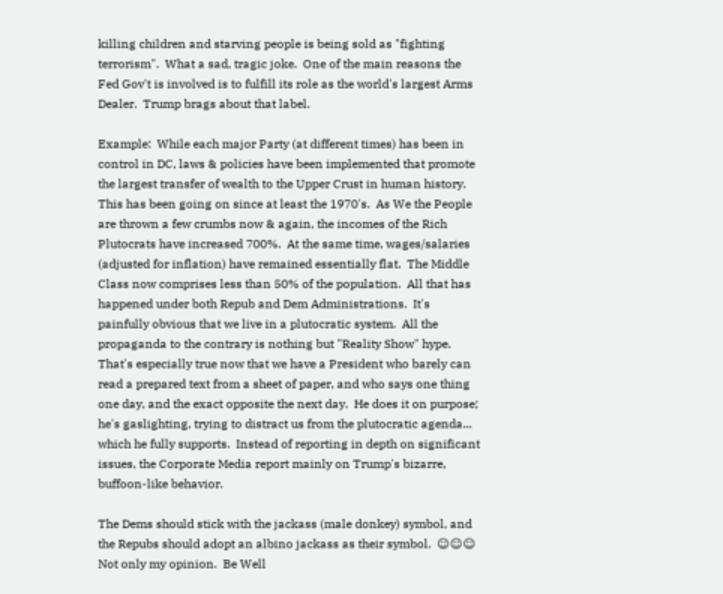killing children and starving people is being sold as "fighting terrorism".  What a sad, tragic joke.  One of the main reasons the Fed Gov't is involved is to fulfill its role as the world's largest Arms Dealer.  Trump brags about that label.

Example:  While each major Party (at different times) has been in control in DC, laws & policies have been implemented that promote the largest transfer of wealth to the Upper Crust in human history.  This has been going on since at least the 1970's.  As We the People are thrown a few crumbs now & again, the incomes of the Rich Plutocrats have increased 700%.  At the same time, wages/salaries (adjusted for inflation) have remained essentially flat.  The Middle Class now comprises less than 50% of the population.  All that has happened under both Repub and Dem Administrations.  It's painfully obvious that we live in a plutocratic system.  All the propaganda to the contrary is nothing but "Reality Show" hype.  That's especially true now that we have a President who barely can read a prepared text from a sheet of paper, and who says one thing one day, and the exact opposite the next day.  He does it on purpose; he's gaslighting, trying to distract us from the plutocratic agenda... which he fully supports.  Instead of reporting in depth on significant issues, the Corporate Media report mainly on Trump's bizarre, buffoon-like behavior.

The Dems should stick with the jackass (male donkey) symbol, and the Repubs should adopt an albino jackass as their symbol.  ☺☺☺
Not only my opinion.  Be Well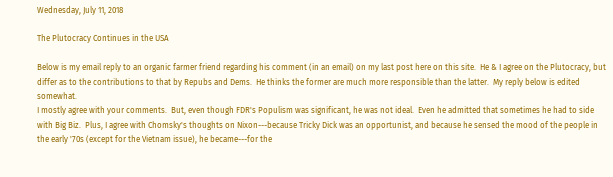Wednesday, July 11, 2018

The Plutocracy Continues in the USA

Below is my email reply to an organic farmer friend regarding his comment (in an email) on my last post here on this site.  He & I agree on the Plutocracy, but differ as to the contributions to that by Repubs and Dems.  He thinks the former are much more responsible than the latter.  My reply below is edited somewhat.
I mostly agree with your comments.  But, even though FDR's Populism was significant, he was not ideal.  Even he admitted that sometimes he had to side with Big Biz.  Plus, I agree with Chomsky's thoughts on Nixon---because Tricky Dick was an opportunist, and because he sensed the mood of the people in the early '70s (except for the Vietnam issue), he became---for the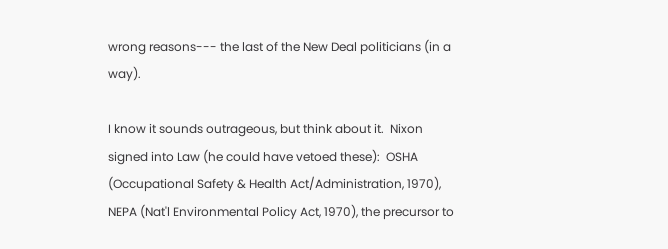wrong reasons--- the last of the New Deal politicians (in a way).

I know it sounds outrageous, but think about it.  Nixon signed into Law (he could have vetoed these):  OSHA (Occupational Safety & Health Act/Administration, 1970), NEPA (Nat'l Environmental Policy Act, 1970), the precursor to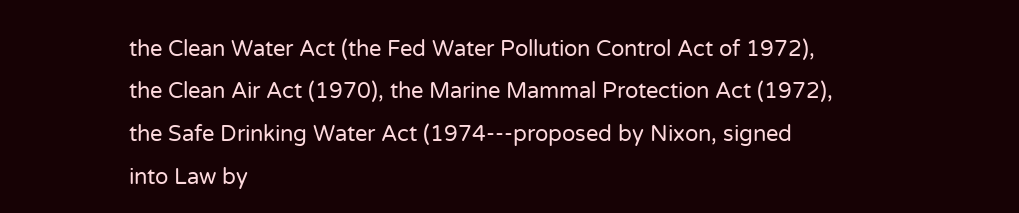the Clean Water Act (the Fed Water Pollution Control Act of 1972), the Clean Air Act (1970), the Marine Mammal Protection Act (1972), the Safe Drinking Water Act (1974---proposed by Nixon, signed into Law by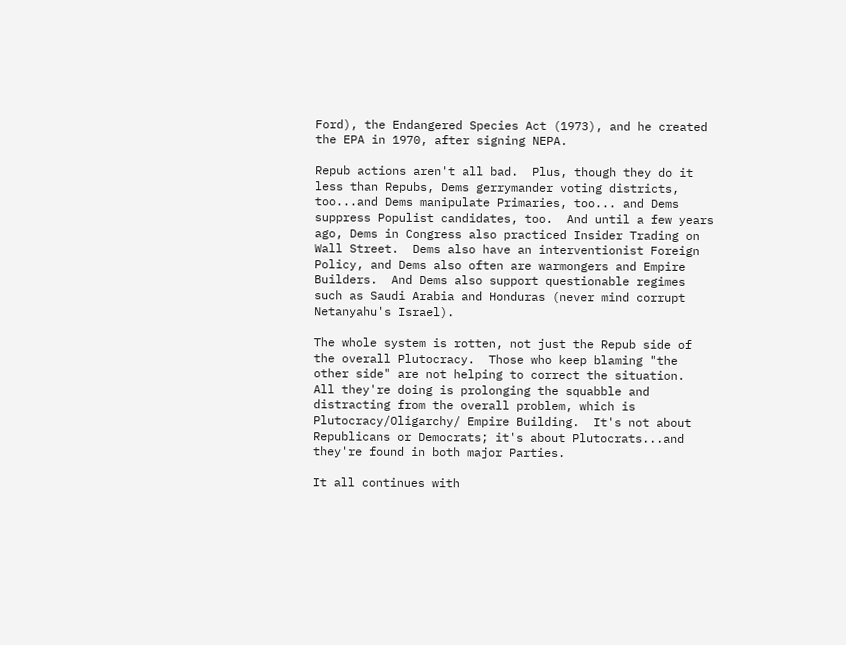Ford), the Endangered Species Act (1973), and he created the EPA in 1970, after signing NEPA.

Repub actions aren't all bad.  Plus, though they do it less than Repubs, Dems gerrymander voting districts, too...and Dems manipulate Primaries, too... and Dems suppress Populist candidates, too.  And until a few years ago, Dems in Congress also practiced Insider Trading on Wall Street.  Dems also have an interventionist Foreign Policy, and Dems also often are warmongers and Empire Builders.  And Dems also support questionable regimes such as Saudi Arabia and Honduras (never mind corrupt Netanyahu's Israel).

The whole system is rotten, not just the Repub side of the overall Plutocracy.  Those who keep blaming "the other side" are not helping to correct the situation.  All they're doing is prolonging the squabble and distracting from the overall problem, which is Plutocracy/Oligarchy/ Empire Building.  It's not about Republicans or Democrats; it's about Plutocrats...and they're found in both major Parties.

It all continues with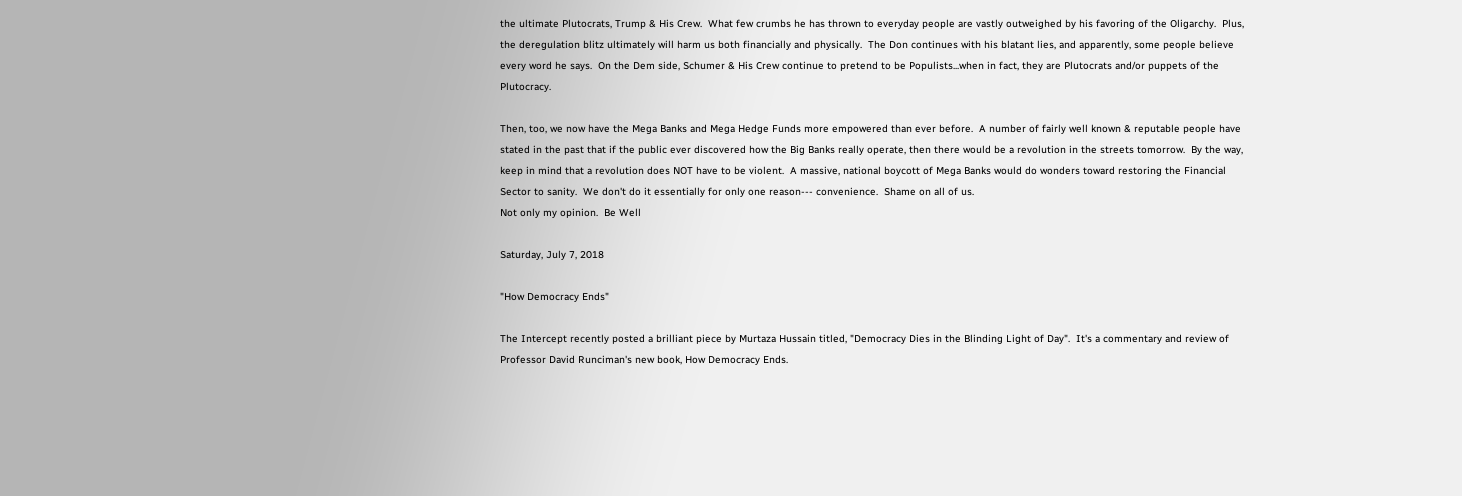the ultimate Plutocrats, Trump & His Crew.  What few crumbs he has thrown to everyday people are vastly outweighed by his favoring of the Oligarchy.  Plus, the deregulation blitz ultimately will harm us both financially and physically.  The Don continues with his blatant lies, and apparently, some people believe every word he says.  On the Dem side, Schumer & His Crew continue to pretend to be Populists...when in fact, they are Plutocrats and/or puppets of the Plutocracy.

Then, too, we now have the Mega Banks and Mega Hedge Funds more empowered than ever before.  A number of fairly well known & reputable people have stated in the past that if the public ever discovered how the Big Banks really operate, then there would be a revolution in the streets tomorrow.  By the way, keep in mind that a revolution does NOT have to be violent.  A massive, national boycott of Mega Banks would do wonders toward restoring the Financial Sector to sanity.  We don't do it essentially for only one reason--- convenience.  Shame on all of us.
Not only my opinion.  Be Well

Saturday, July 7, 2018

"How Democracy Ends"

The Intercept recently posted a brilliant piece by Murtaza Hussain titled, "Democracy Dies in the Blinding Light of Day".  It's a commentary and review of Professor David Runciman's new book, How Democracy Ends.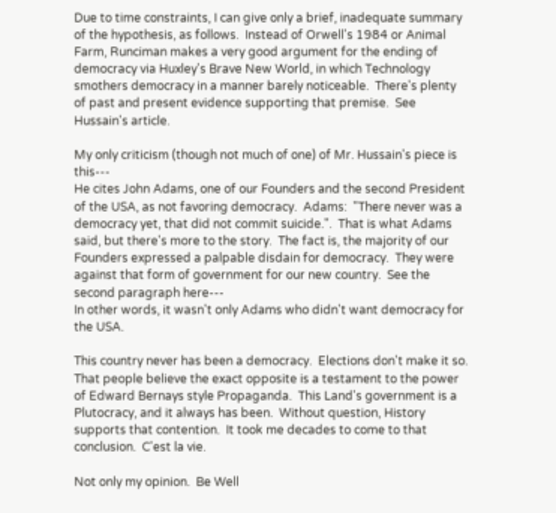Due to time constraints, I can give only a brief, inadequate summary of the hypothesis, as follows.  Instead of Orwell's 1984 or Animal Farm, Runciman makes a very good argument for the ending of democracy via Huxley's Brave New World, in which Technology smothers democracy in a manner barely noticeable.  There's plenty of past and present evidence supporting that premise.  See Hussain's article.

My only criticism (though not much of one) of Mr. Hussain's piece is this---
He cites John Adams, one of our Founders and the second President of the USA, as not favoring democracy.  Adams:  "There never was a democracy yet, that did not commit suicide.".  That is what Adams said, but there's more to the story.  The fact is, the majority of our Founders expressed a palpable disdain for democracy.  They were against that form of government for our new country.  See the second paragraph here---
In other words, it wasn't only Adams who didn't want democracy for the USA.

This country never has been a democracy.  Elections don't make it so.  That people believe the exact opposite is a testament to the power of Edward Bernays style Propaganda.  This Land's government is a Plutocracy, and it always has been.  Without question, History supports that contention.  It took me decades to come to that conclusion.  C'est la vie.

Not only my opinion.  Be Well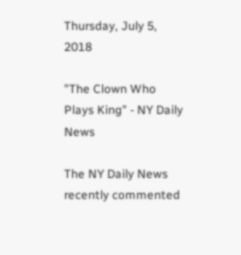Thursday, July 5, 2018

"The Clown Who Plays King" - NY Daily News

The NY Daily News recently commented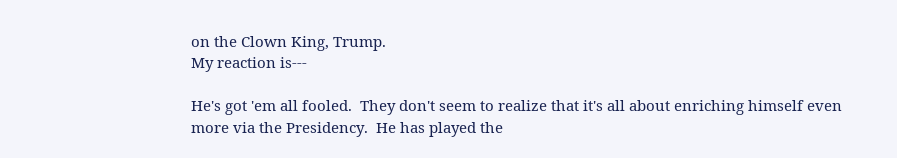on the Clown King, Trump.
My reaction is---

He's got 'em all fooled.  They don't seem to realize that it's all about enriching himself even more via the Presidency.  He has played the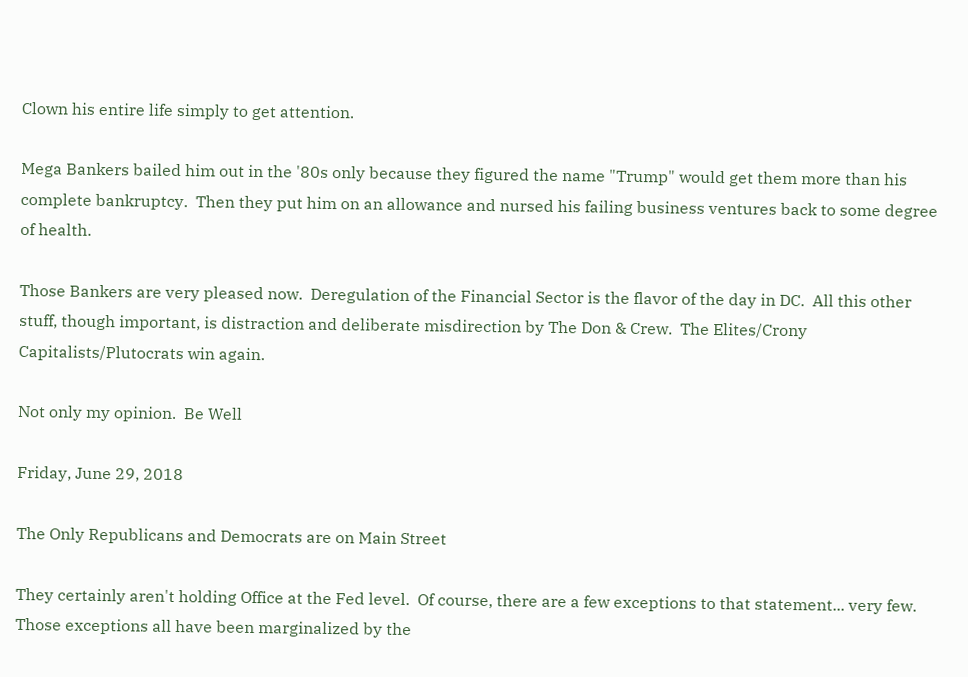Clown his entire life simply to get attention.

Mega Bankers bailed him out in the '80s only because they figured the name "Trump" would get them more than his complete bankruptcy.  Then they put him on an allowance and nursed his failing business ventures back to some degree of health.

Those Bankers are very pleased now.  Deregulation of the Financial Sector is the flavor of the day in DC.  All this other stuff, though important, is distraction and deliberate misdirection by The Don & Crew.  The Elites/Crony Capitalists/Plutocrats win again.

Not only my opinion.  Be Well

Friday, June 29, 2018

The Only Republicans and Democrats are on Main Street

They certainly aren't holding Office at the Fed level.  Of course, there are a few exceptions to that statement... very few.  Those exceptions all have been marginalized by the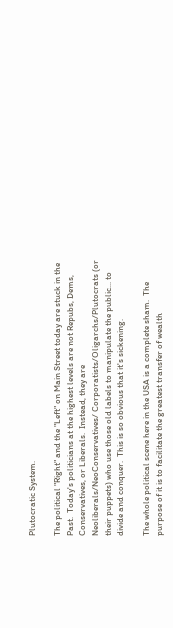Plutocratic System.

The political "Right" and the "Left" on Main Street today are stuck in the Past.  Today's politicians at the highest levels are not Repubs, Dems, Conservatives, or Liberals.  Instead, they are Neoliberals/NeoConservatives/ Corporatists/Oligarchs/Plutocrats (or their puppets) who use those old labels to manipulate the public... to divide and conquer.  This is so obvious that it's sickening.

The whole political scene here in the USA is a complete sham.  The purpose of it is to facilitate the greatest transfer of wealth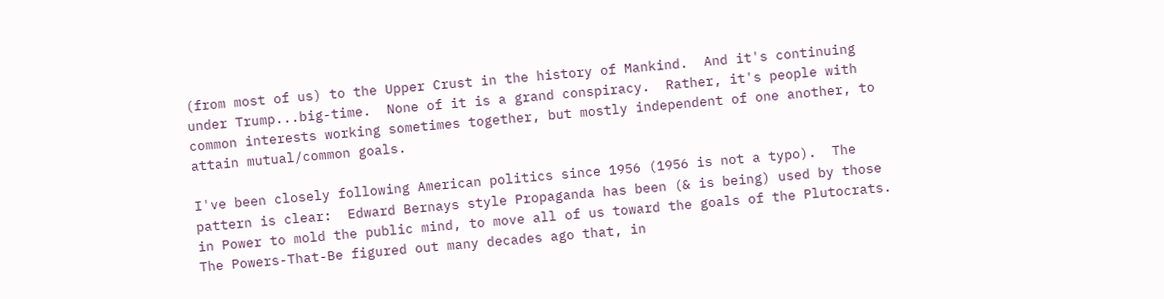(from most of us) to the Upper Crust in the history of Mankind.  And it's continuing under Trump...big-time.  None of it is a grand conspiracy.  Rather, it's people with common interests working sometimes together, but mostly independent of one another, to attain mutual/common goals.

I've been closely following American politics since 1956 (1956 is not a typo).  The pattern is clear:  Edward Bernays style Propaganda has been (& is being) used by those in Power to mold the public mind, to move all of us toward the goals of the Plutocrats.  The Powers-That-Be figured out many decades ago that, in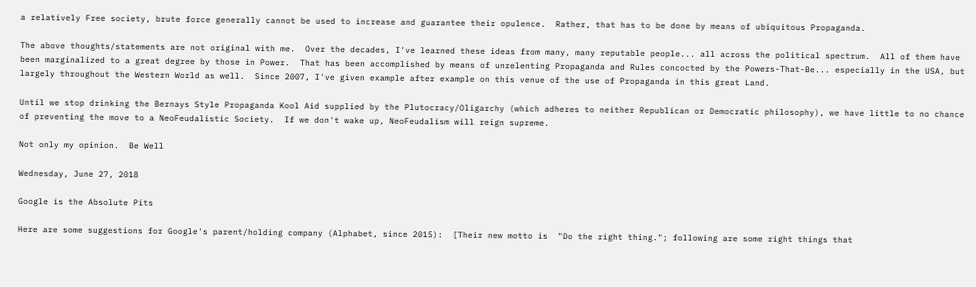a relatively Free society, brute force generally cannot be used to increase and guarantee their opulence.  Rather, that has to be done by means of ubiquitous Propaganda.

The above thoughts/statements are not original with me.  Over the decades, I've learned these ideas from many, many reputable people... all across the political spectrum.  All of them have been marginalized to a great degree by those in Power.  That has been accomplished by means of unrelenting Propaganda and Rules concocted by the Powers-That-Be... especially in the USA, but largely throughout the Western World as well.  Since 2007, I've given example after example on this venue of the use of Propaganda in this great Land.

Until we stop drinking the Bernays Style Propaganda Kool Aid supplied by the Plutocracy/Oligarchy (which adheres to neither Republican or Democratic philosophy), we have little to no chance of preventing the move to a NeoFeudalistic Society.  If we don't wake up, NeoFeudalism will reign supreme.

Not only my opinion.  Be Well

Wednesday, June 27, 2018

Google is the Absolute Pits

Here are some suggestions for Google's parent/holding company (Alphabet, since 2015):  [Their new motto is  "Do the right thing."; following are some right things that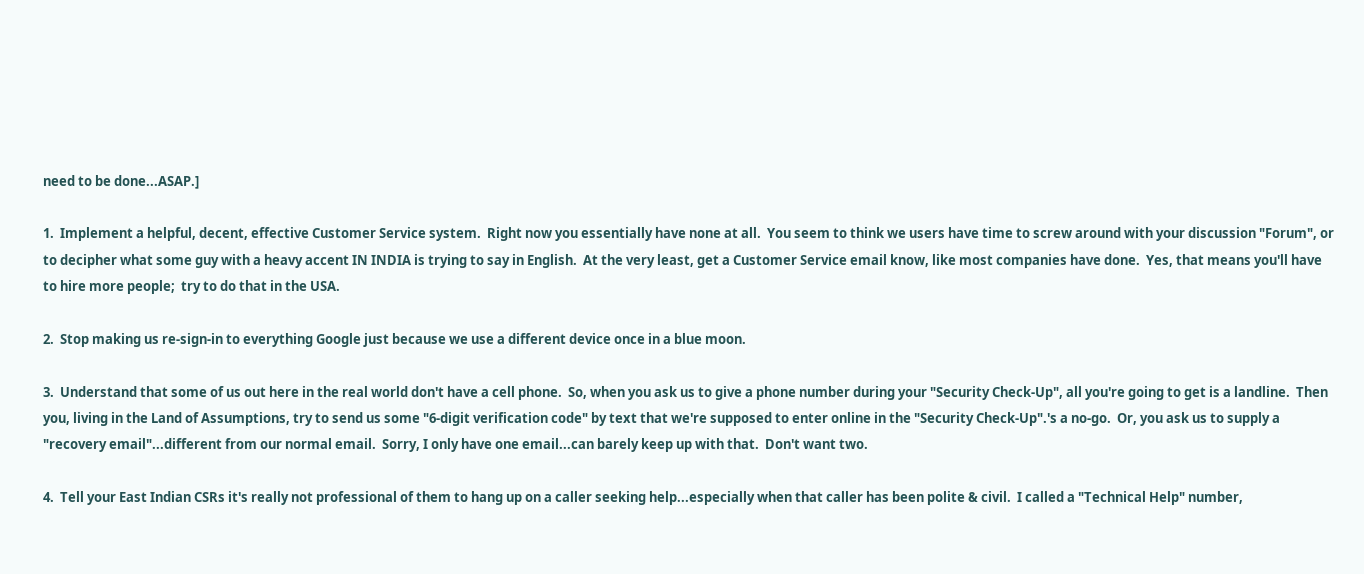need to be done...ASAP.]

1.  Implement a helpful, decent, effective Customer Service system.  Right now you essentially have none at all.  You seem to think we users have time to screw around with your discussion "Forum", or to decipher what some guy with a heavy accent IN INDIA is trying to say in English.  At the very least, get a Customer Service email know, like most companies have done.  Yes, that means you'll have to hire more people;  try to do that in the USA.

2.  Stop making us re-sign-in to everything Google just because we use a different device once in a blue moon.

3.  Understand that some of us out here in the real world don't have a cell phone.  So, when you ask us to give a phone number during your "Security Check-Up", all you're going to get is a landline.  Then you, living in the Land of Assumptions, try to send us some "6-digit verification code" by text that we're supposed to enter online in the "Security Check-Up".'s a no-go.  Or, you ask us to supply a "recovery email"...different from our normal email.  Sorry, I only have one email...can barely keep up with that.  Don't want two.

4.  Tell your East Indian CSRs it's really not professional of them to hang up on a caller seeking help...especially when that caller has been polite & civil.  I called a "Technical Help" number,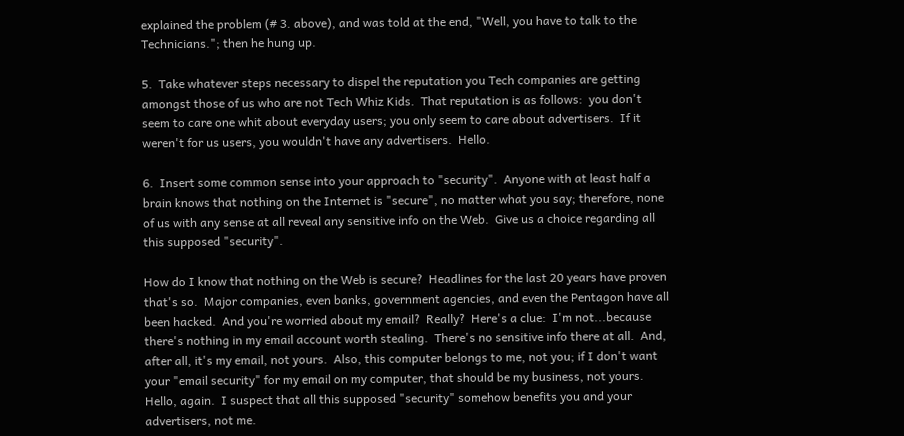explained the problem (# 3. above), and was told at the end, "Well, you have to talk to the Technicians."; then he hung up.

5.  Take whatever steps necessary to dispel the reputation you Tech companies are getting amongst those of us who are not Tech Whiz Kids.  That reputation is as follows:  you don't seem to care one whit about everyday users; you only seem to care about advertisers.  If it weren't for us users, you wouldn't have any advertisers.  Hello.

6.  Insert some common sense into your approach to "security".  Anyone with at least half a brain knows that nothing on the Internet is "secure", no matter what you say; therefore, none of us with any sense at all reveal any sensitive info on the Web.  Give us a choice regarding all this supposed "security".

How do I know that nothing on the Web is secure?  Headlines for the last 20 years have proven that's so.  Major companies, even banks, government agencies, and even the Pentagon have all been hacked.  And you're worried about my email?  Really?  Here's a clue:  I'm not...because there's nothing in my email account worth stealing.  There's no sensitive info there at all.  And, after all, it's my email, not yours.  Also, this computer belongs to me, not you; if I don't want your "email security" for my email on my computer, that should be my business, not yours.  Hello, again.  I suspect that all this supposed "security" somehow benefits you and your advertisers, not me.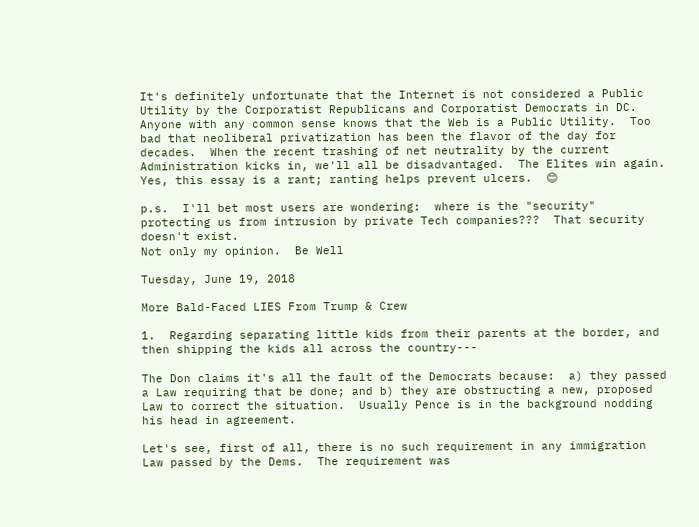It's definitely unfortunate that the Internet is not considered a Public Utility by the Corporatist Republicans and Corporatist Democrats in DC.  Anyone with any common sense knows that the Web is a Public Utility.  Too bad that neoliberal privatization has been the flavor of the day for decades.  When the recent trashing of net neutrality by the current Administration kicks in, we'll all be disadvantaged.  The Elites win again.
Yes, this essay is a rant; ranting helps prevent ulcers.  😊

p.s.  I'll bet most users are wondering:  where is the "security" protecting us from intrusion by private Tech companies???  That security doesn't exist.
Not only my opinion.  Be Well

Tuesday, June 19, 2018

More Bald-Faced LIES From Trump & Crew

1.  Regarding separating little kids from their parents at the border, and then shipping the kids all across the country---

The Don claims it's all the fault of the Democrats because:  a) they passed a Law requiring that be done; and b) they are obstructing a new, proposed Law to correct the situation.  Usually Pence is in the background nodding his head in agreement.

Let's see, first of all, there is no such requirement in any immigration Law passed by the Dems.  The requirement was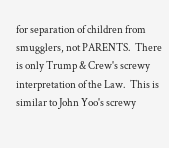for separation of children from smugglers, not PARENTS.  There is only Trump & Crew's screwy interpretation of the Law.  This is similar to John Yoo's screwy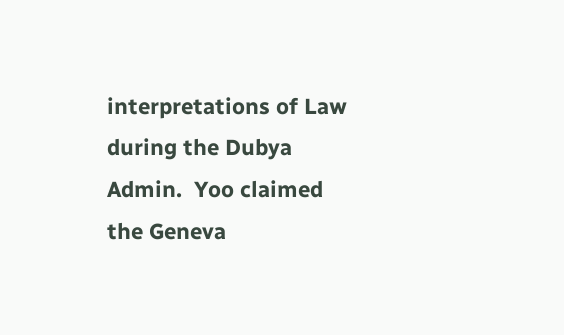interpretations of Law during the Dubya Admin.  Yoo claimed the Geneva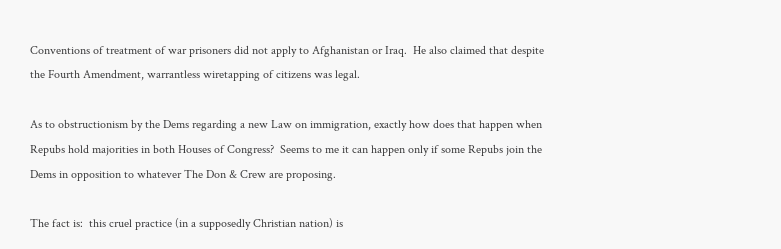Conventions of treatment of war prisoners did not apply to Afghanistan or Iraq.  He also claimed that despite the Fourth Amendment, warrantless wiretapping of citizens was legal.

As to obstructionism by the Dems regarding a new Law on immigration, exactly how does that happen when Repubs hold majorities in both Houses of Congress?  Seems to me it can happen only if some Repubs join the Dems in opposition to whatever The Don & Crew are proposing.

The fact is:  this cruel practice (in a supposedly Christian nation) is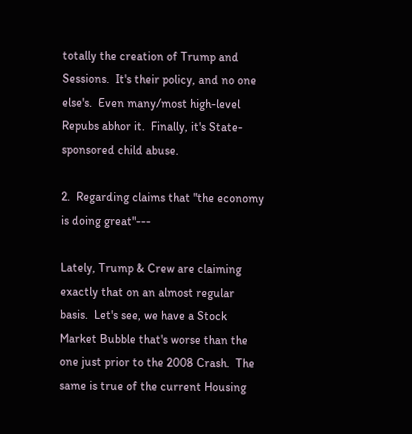totally the creation of Trump and Sessions.  It's their policy, and no one else's.  Even many/most high-level Repubs abhor it.  Finally, it's State-sponsored child abuse.

2.  Regarding claims that "the economy is doing great"---

Lately, Trump & Crew are claiming exactly that on an almost regular basis.  Let's see, we have a Stock Market Bubble that's worse than the one just prior to the 2008 Crash.  The same is true of the current Housing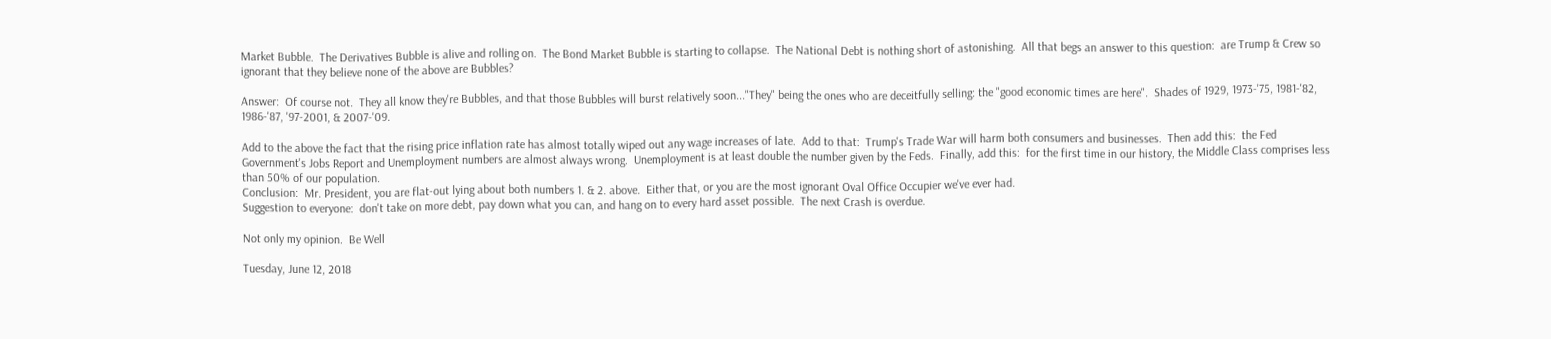Market Bubble.  The Derivatives Bubble is alive and rolling on.  The Bond Market Bubble is starting to collapse.  The National Debt is nothing short of astonishing.  All that begs an answer to this question:  are Trump & Crew so ignorant that they believe none of the above are Bubbles?

Answer:  Of course not.  They all know they're Bubbles, and that those Bubbles will burst relatively soon..."They" being the ones who are deceitfully selling: the "good economic times are here".  Shades of 1929, 1973-'75, 1981-'82, 1986-'87, '97-2001, & 2007-'09.

Add to the above the fact that the rising price inflation rate has almost totally wiped out any wage increases of late.  Add to that:  Trump's Trade War will harm both consumers and businesses.  Then add this:  the Fed Government's Jobs Report and Unemployment numbers are almost always wrong.  Unemployment is at least double the number given by the Feds.  Finally, add this:  for the first time in our history, the Middle Class comprises less than 50% of our population.
Conclusion:  Mr. President, you are flat-out lying about both numbers 1. & 2. above.  Either that, or you are the most ignorant Oval Office Occupier we've ever had.
Suggestion to everyone:  don't take on more debt, pay down what you can, and hang on to every hard asset possible.  The next Crash is overdue.

Not only my opinion.  Be Well

Tuesday, June 12, 2018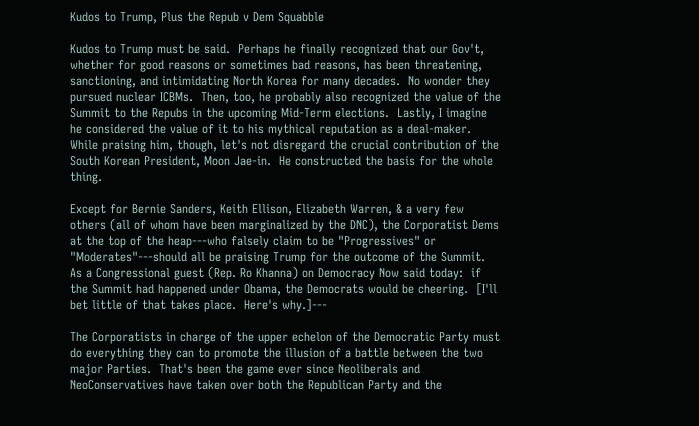Kudos to Trump, Plus the Repub v Dem Squabble

Kudos to Trump must be said.  Perhaps he finally recognized that our Gov't, whether for good reasons or sometimes bad reasons, has been threatening, sanctioning, and intimidating North Korea for many decades.  No wonder they pursued nuclear ICBMs.  Then, too, he probably also recognized the value of the Summit to the Repubs in the upcoming Mid-Term elections.  Lastly, I imagine he considered the value of it to his mythical reputation as a deal-maker.  While praising him, though, let's not disregard the crucial contribution of the South Korean President, Moon Jae-in.  He constructed the basis for the whole thing.

Except for Bernie Sanders, Keith Ellison, Elizabeth Warren, & a very few others (all of whom have been marginalized by the DNC), the Corporatist Dems at the top of the heap---who falsely claim to be "Progressives" or "Moderates"---should all be praising Trump for the outcome of the Summit.  As a Congressional guest (Rep. Ro Khanna) on Democracy Now said today:  if the Summit had happened under Obama, the Democrats would be cheering.  [I'll bet little of that takes place.  Here's why.]---

The Corporatists in charge of the upper echelon of the Democratic Party must do everything they can to promote the illusion of a battle between the two major Parties.  That's been the game ever since Neoliberals and NeoConservatives have taken over both the Republican Party and the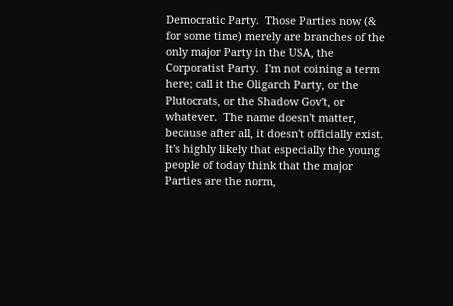Democratic Party.  Those Parties now (& for some time) merely are branches of the only major Party in the USA, the Corporatist Party.  I'm not coining a term here; call it the Oligarch Party, or the Plutocrats, or the Shadow Gov't, or whatever.  The name doesn't matter, because after all, it doesn't officially exist.  It's highly likely that especially the young people of today think that the major Parties are the norm,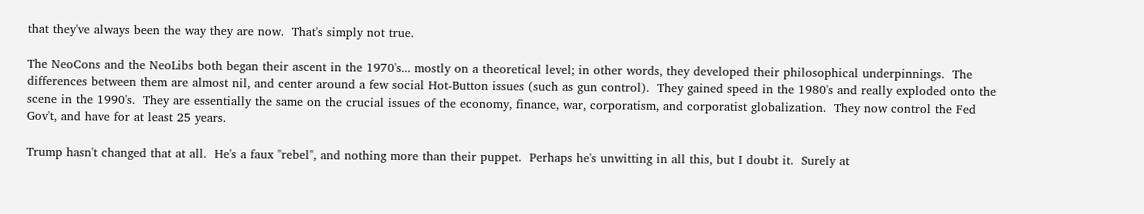that they've always been the way they are now.  That's simply not true.

The NeoCons and the NeoLibs both began their ascent in the 1970's... mostly on a theoretical level; in other words, they developed their philosophical underpinnings.  The differences between them are almost nil, and center around a few social Hot-Button issues (such as gun control).  They gained speed in the 1980's and really exploded onto the scene in the 1990's.  They are essentially the same on the crucial issues of the economy, finance, war, corporatism, and corporatist globalization.  They now control the Fed Gov't, and have for at least 25 years.

Trump hasn't changed that at all.  He's a faux "rebel", and nothing more than their puppet.  Perhaps he's unwitting in all this, but I doubt it.  Surely at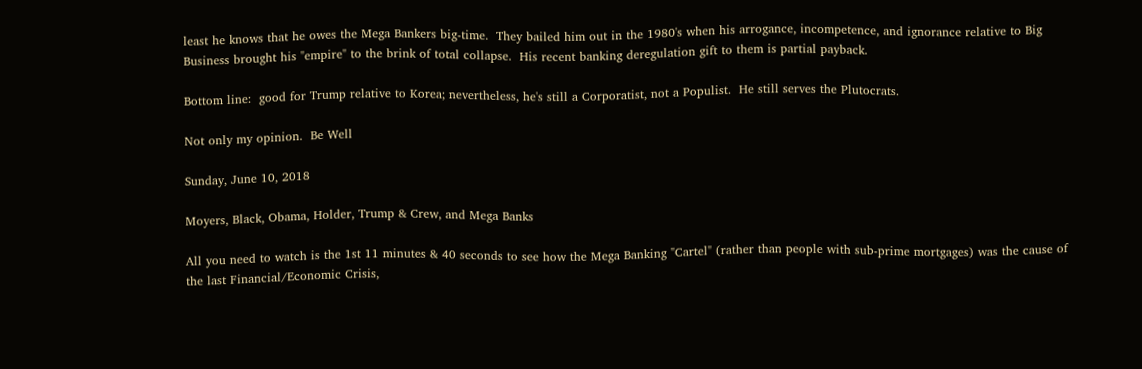least he knows that he owes the Mega Bankers big-time.  They bailed him out in the 1980's when his arrogance, incompetence, and ignorance relative to Big Business brought his "empire" to the brink of total collapse.  His recent banking deregulation gift to them is partial payback.

Bottom line:  good for Trump relative to Korea; nevertheless, he's still a Corporatist, not a Populist.  He still serves the Plutocrats.

Not only my opinion.  Be Well

Sunday, June 10, 2018

Moyers, Black, Obama, Holder, Trump & Crew, and Mega Banks

All you need to watch is the 1st 11 minutes & 40 seconds to see how the Mega Banking "Cartel" (rather than people with sub-prime mortgages) was the cause of the last Financial/Economic Crisis,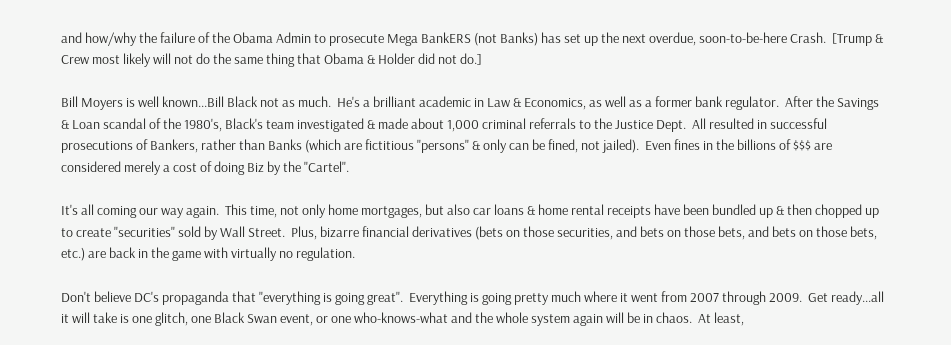and how/why the failure of the Obama Admin to prosecute Mega BankERS (not Banks) has set up the next overdue, soon-to-be-here Crash.  [Trump & Crew most likely will not do the same thing that Obama & Holder did not do.]

Bill Moyers is well known...Bill Black not as much.  He's a brilliant academic in Law & Economics, as well as a former bank regulator.  After the Savings & Loan scandal of the 1980's, Black's team investigated & made about 1,000 criminal referrals to the Justice Dept.  All resulted in successful prosecutions of Bankers, rather than Banks (which are fictitious "persons" & only can be fined, not jailed).  Even fines in the billions of $$$ are considered merely a cost of doing Biz by the "Cartel".

It's all coming our way again.  This time, not only home mortgages, but also car loans & home rental receipts have been bundled up & then chopped up to create "securities" sold by Wall Street.  Plus, bizarre financial derivatives (bets on those securities, and bets on those bets, and bets on those bets, etc.) are back in the game with virtually no regulation.

Don't believe DC's propaganda that "everything is going great".  Everything is going pretty much where it went from 2007 through 2009.  Get ready...all it will take is one glitch, one Black Swan event, or one who-knows-what and the whole system again will be in chaos.  At least,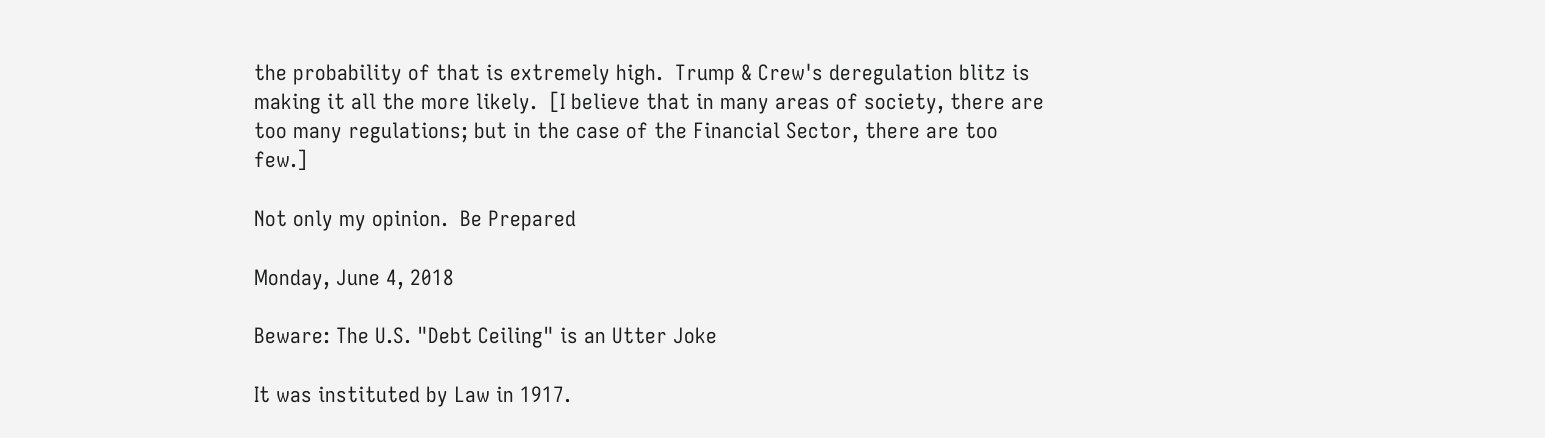the probability of that is extremely high.  Trump & Crew's deregulation blitz is making it all the more likely.  [I believe that in many areas of society, there are too many regulations; but in the case of the Financial Sector, there are too few.]

Not only my opinion.  Be Prepared

Monday, June 4, 2018

Beware: The U.S. "Debt Ceiling" is an Utter Joke

It was instituted by Law in 1917.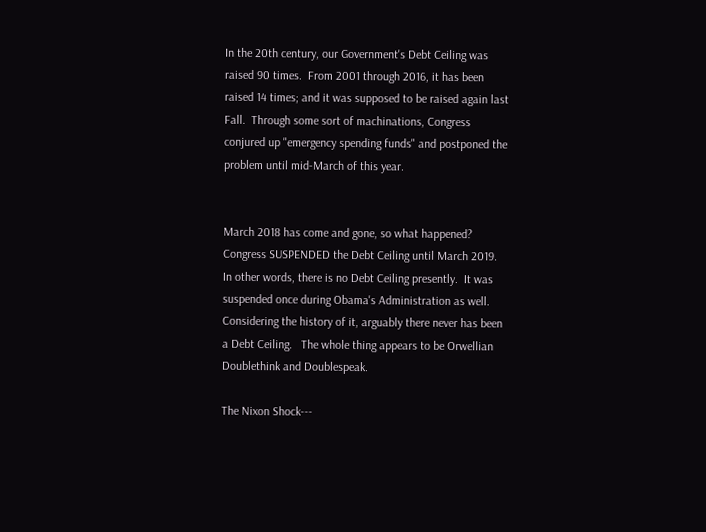In the 20th century, our Government's Debt Ceiling was raised 90 times.  From 2001 through 2016, it has been raised 14 times; and it was supposed to be raised again last Fall.  Through some sort of machinations, Congress conjured up "emergency spending funds" and postponed the problem until mid-March of this year.


March 2018 has come and gone, so what happened?  Congress SUSPENDED the Debt Ceiling until March 2019.  In other words, there is no Debt Ceiling presently.  It was suspended once during Obama's Administration as well.  Considering the history of it, arguably there never has been a Debt Ceiling.   The whole thing appears to be Orwellian Doublethink and Doublespeak.

The Nixon Shock---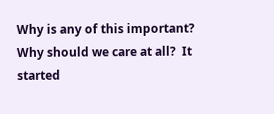Why is any of this important?  Why should we care at all?  It started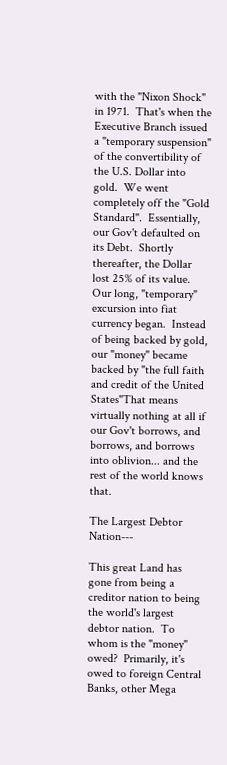with the "Nixon Shock" in 1971.  That's when the Executive Branch issued a "temporary suspension" of the convertibility of the U.S. Dollar into gold.  We went completely off the "Gold Standard".  Essentially, our Gov't defaulted on its Debt.  Shortly thereafter, the Dollar lost 25% of its value.  Our long, "temporary" excursion into fiat currency began.  Instead of being backed by gold, our "money" became backed by "the full faith and credit of the United States"That means virtually nothing at all if our Gov't borrows, and borrows, and borrows into oblivion... and the rest of the world knows that.

The Largest Debtor Nation---

This great Land has gone from being a creditor nation to being the world's largest debtor nation.  To whom is the "money" owed?  Primarily, it's owed to foreign Central Banks, other Mega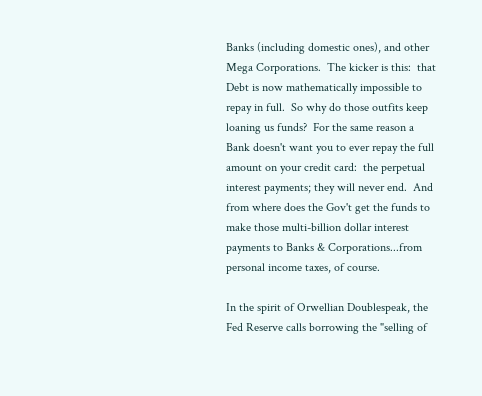Banks (including domestic ones), and other Mega Corporations.  The kicker is this:  that Debt is now mathematically impossible to repay in full.  So why do those outfits keep loaning us funds?  For the same reason a Bank doesn't want you to ever repay the full amount on your credit card:  the perpetual interest payments; they will never end.  And from where does the Gov't get the funds to make those multi-billion dollar interest payments to Banks & Corporations...from personal income taxes, of course.

In the spirit of Orwellian Doublespeak, the Fed Reserve calls borrowing the "selling of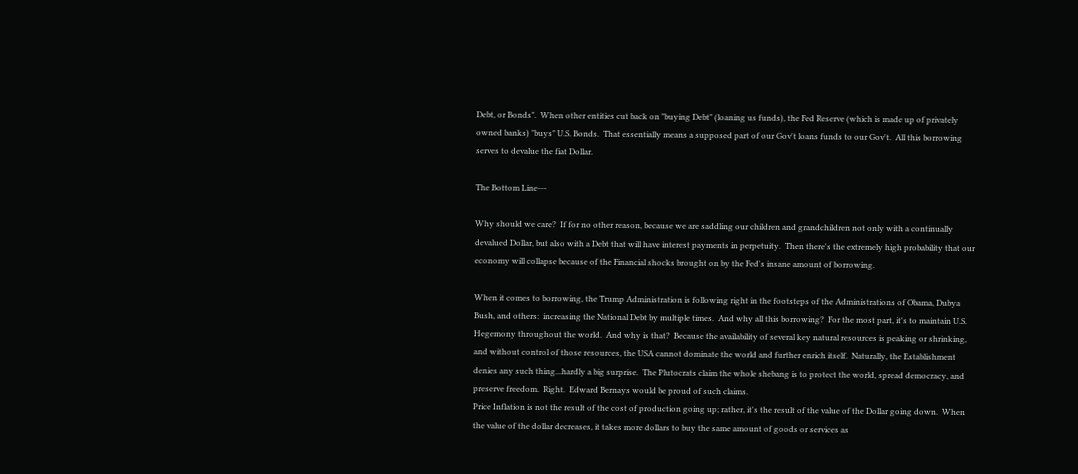Debt, or Bonds".  When other entities cut back on "buying Debt" (loaning us funds), the Fed Reserve (which is made up of privately owned banks) "buys" U.S. Bonds.  That essentially means a supposed part of our Gov't loans funds to our Gov't.  All this borrowing serves to devalue the fiat Dollar.

The Bottom Line---

Why should we care?  If for no other reason, because we are saddling our children and grandchildren not only with a continually devalued Dollar, but also with a Debt that will have interest payments in perpetuity.  Then there's the extremely high probability that our economy will collapse because of the Financial shocks brought on by the Fed's insane amount of borrowing.

When it comes to borrowing, the Trump Administration is following right in the footsteps of the Administrations of Obama, Dubya Bush, and others:  increasing the National Debt by multiple times.  And why all this borrowing?  For the most part, it's to maintain U.S. Hegemony throughout the world.  And why is that?  Because the availability of several key natural resources is peaking or shrinking, and without control of those resources, the USA cannot dominate the world and further enrich itself.  Naturally, the Establishment denies any such thing...hardly a big surprise.  The Plutocrats claim the whole shebang is to protect the world, spread democracy, and preserve freedom.  Right.  Edward Bernays would be proud of such claims.
Price Inflation is not the result of the cost of production going up; rather, it's the result of the value of the Dollar going down.  When the value of the dollar decreases, it takes more dollars to buy the same amount of goods or services as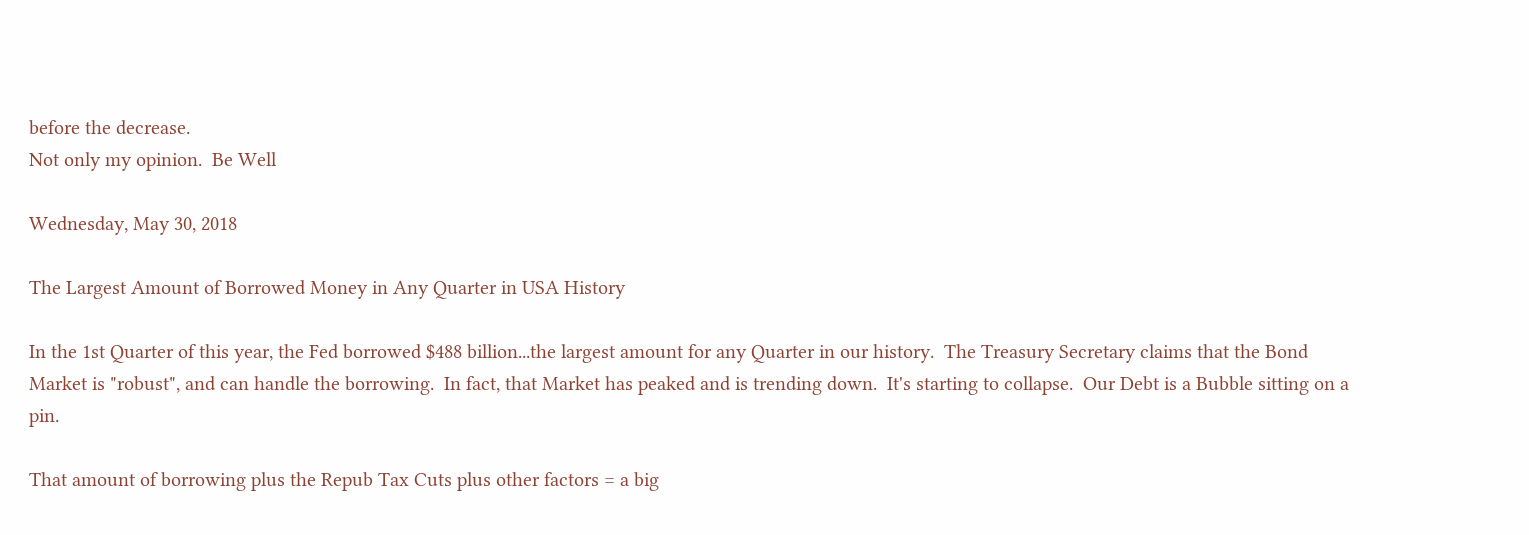before the decrease.
Not only my opinion.  Be Well

Wednesday, May 30, 2018

The Largest Amount of Borrowed Money in Any Quarter in USA History

In the 1st Quarter of this year, the Fed borrowed $488 billion...the largest amount for any Quarter in our history.  The Treasury Secretary claims that the Bond Market is "robust", and can handle the borrowing.  In fact, that Market has peaked and is trending down.  It's starting to collapse.  Our Debt is a Bubble sitting on a pin.

That amount of borrowing plus the Repub Tax Cuts plus other factors = a big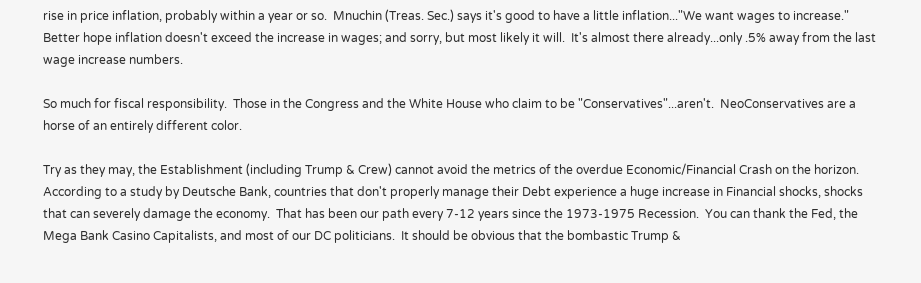rise in price inflation, probably within a year or so.  Mnuchin (Treas. Sec.) says it's good to have a little inflation..."We want wages to increase."  Better hope inflation doesn't exceed the increase in wages; and sorry, but most likely it will.  It's almost there already...only .5% away from the last wage increase numbers.

So much for fiscal responsibility.  Those in the Congress and the White House who claim to be "Conservatives"...aren't.  NeoConservatives are a horse of an entirely different color.

Try as they may, the Establishment (including Trump & Crew) cannot avoid the metrics of the overdue Economic/Financial Crash on the horizon.  According to a study by Deutsche Bank, countries that don't properly manage their Debt experience a huge increase in Financial shocks, shocks that can severely damage the economy.  That has been our path every 7-12 years since the 1973-1975 Recession.  You can thank the Fed, the Mega Bank Casino Capitalists, and most of our DC politicians.  It should be obvious that the bombastic Trump &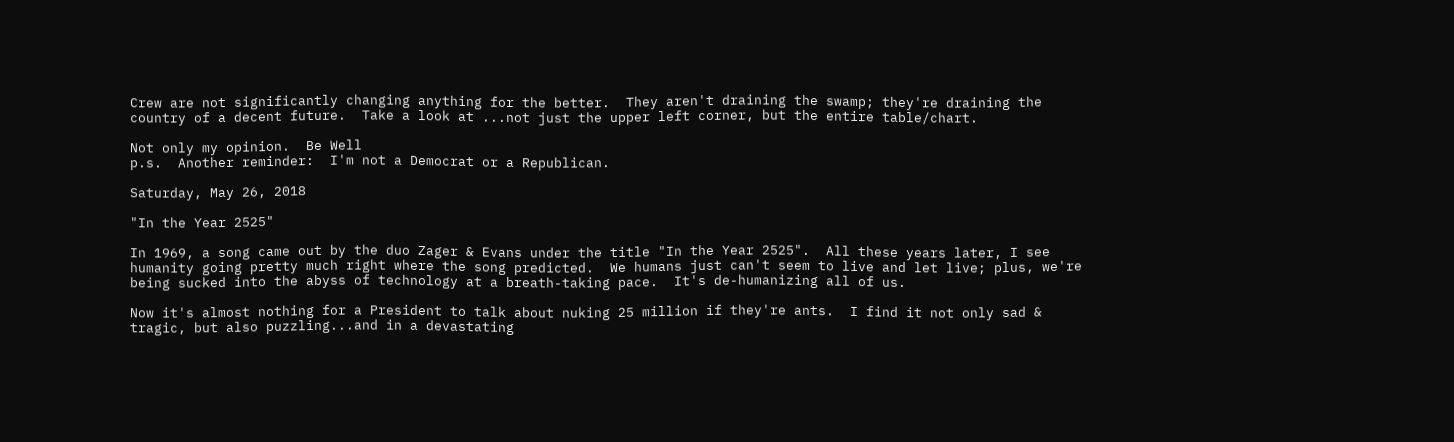Crew are not significantly changing anything for the better.  They aren't draining the swamp; they're draining the country of a decent future.  Take a look at ...not just the upper left corner, but the entire table/chart.

Not only my opinion.  Be Well
p.s.  Another reminder:  I'm not a Democrat or a Republican.

Saturday, May 26, 2018

"In the Year 2525"

In 1969, a song came out by the duo Zager & Evans under the title "In the Year 2525".  All these years later, I see humanity going pretty much right where the song predicted.  We humans just can't seem to live and let live; plus, we're being sucked into the abyss of technology at a breath-taking pace.  It's de-humanizing all of us.

Now it's almost nothing for a President to talk about nuking 25 million if they're ants.  I find it not only sad & tragic, but also puzzling...and in a devastating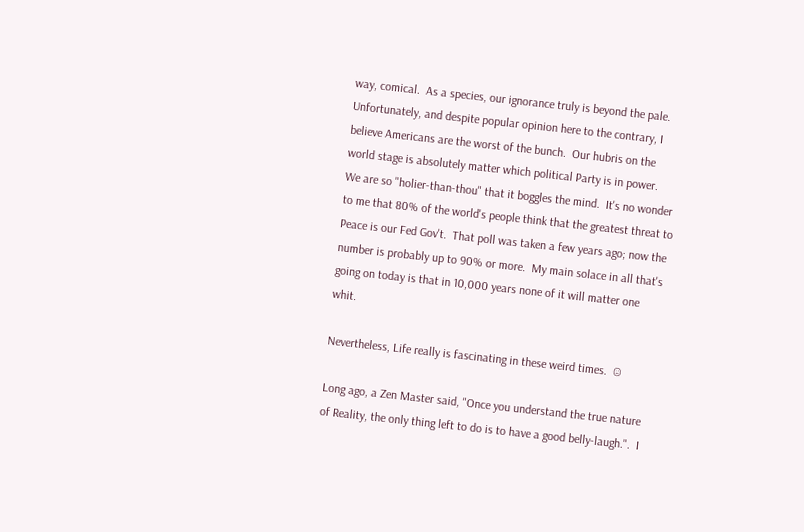way, comical.  As a species, our ignorance truly is beyond the pale.  Unfortunately, and despite popular opinion here to the contrary, I believe Americans are the worst of the bunch.  Our hubris on the world stage is absolutely matter which political Party is in power.  We are so "holier-than-thou" that it boggles the mind.  It's no wonder to me that 80% of the world's people think that the greatest threat to Peace is our Fed Gov't.  That poll was taken a few years ago; now the number is probably up to 90% or more.  My main solace in all that's going on today is that in 10,000 years none of it will matter one whit.

Nevertheless, Life really is fascinating in these weird times.  ☺

Long ago, a Zen Master said, "Once you understand the true nature of Reality, the only thing left to do is to have a good belly-laugh.".  I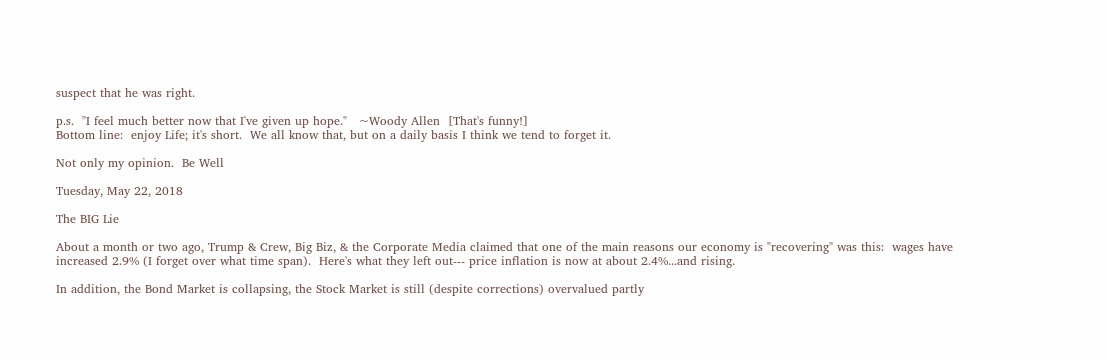suspect that he was right.

p.s.  "I feel much better now that I've given up hope."   ~Woody Allen  [That's funny!]
Bottom line:  enjoy Life; it's short.  We all know that, but on a daily basis I think we tend to forget it.

Not only my opinion.  Be Well

Tuesday, May 22, 2018

The BIG Lie

About a month or two ago, Trump & Crew, Big Biz, & the Corporate Media claimed that one of the main reasons our economy is "recovering" was this:  wages have increased 2.9% (I forget over what time span).  Here's what they left out--- price inflation is now at about 2.4%...and rising.

In addition, the Bond Market is collapsing, the Stock Market is still (despite corrections) overvalued partly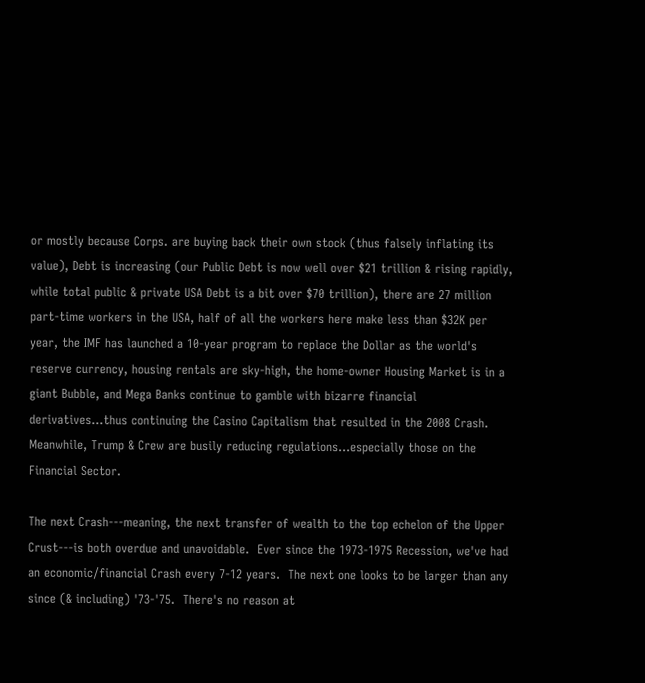or mostly because Corps. are buying back their own stock (thus falsely inflating its value), Debt is increasing (our Public Debt is now well over $21 trillion & rising rapidly, while total public & private USA Debt is a bit over $70 trillion), there are 27 million part-time workers in the USA, half of all the workers here make less than $32K per year, the IMF has launched a 10-year program to replace the Dollar as the world's reserve currency, housing rentals are sky-high, the home-owner Housing Market is in a giant Bubble, and Mega Banks continue to gamble with bizarre financial derivatives...thus continuing the Casino Capitalism that resulted in the 2008 Crash.  Meanwhile, Trump & Crew are busily reducing regulations...especially those on the Financial Sector.

The next Crash---meaning, the next transfer of wealth to the top echelon of the Upper Crust---is both overdue and unavoidable.  Ever since the 1973-1975 Recession, we've had an economic/financial Crash every 7-12 years.  The next one looks to be larger than any since (& including) '73-'75.  There's no reason at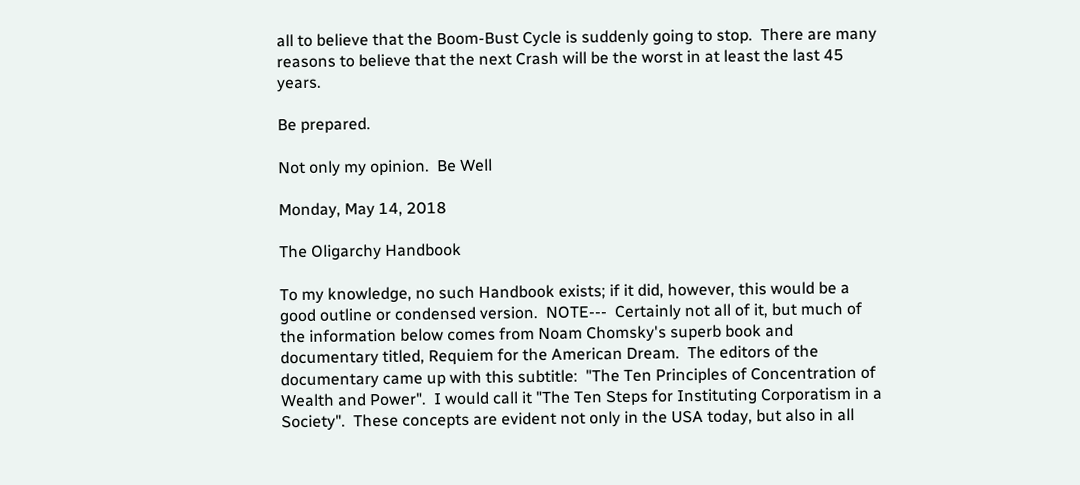all to believe that the Boom-Bust Cycle is suddenly going to stop.  There are many reasons to believe that the next Crash will be the worst in at least the last 45 years.

Be prepared.

Not only my opinion.  Be Well

Monday, May 14, 2018

The Oligarchy Handbook

To my knowledge, no such Handbook exists; if it did, however, this would be a good outline or condensed version.  NOTE---  Certainly not all of it, but much of the information below comes from Noam Chomsky's superb book and documentary titled, Requiem for the American Dream.  The editors of the documentary came up with this subtitle:  "The Ten Principles of Concentration of Wealth and Power".  I would call it "The Ten Steps for Instituting Corporatism in a Society".  These concepts are evident not only in the USA today, but also in all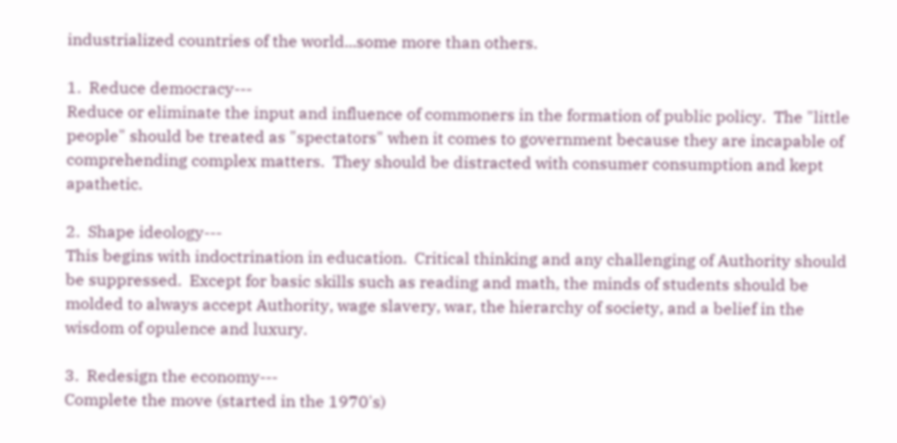industrialized countries of the world...some more than others.

1.  Reduce democracy---
Reduce or eliminate the input and influence of commoners in the formation of public policy.  The "little people" should be treated as "spectators" when it comes to government because they are incapable of comprehending complex matters.  They should be distracted with consumer consumption and kept apathetic.

2.  Shape ideology---
This begins with indoctrination in education.  Critical thinking and any challenging of Authority should be suppressed.  Except for basic skills such as reading and math, the minds of students should be molded to always accept Authority, wage slavery, war, the hierarchy of society, and a belief in the wisdom of opulence and luxury.

3.  Redesign the economy---
Complete the move (started in the 1970's)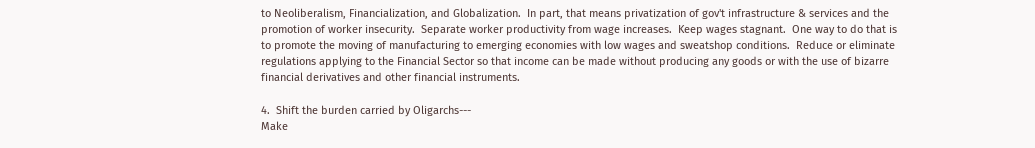to Neoliberalism, Financialization, and Globalization.  In part, that means privatization of gov't infrastructure & services and the promotion of worker insecurity.  Separate worker productivity from wage increases.  Keep wages stagnant.  One way to do that is to promote the moving of manufacturing to emerging economies with low wages and sweatshop conditions.  Reduce or eliminate regulations applying to the Financial Sector so that income can be made without producing any goods or with the use of bizarre financial derivatives and other financial instruments.

4.  Shift the burden carried by Oligarchs---
Make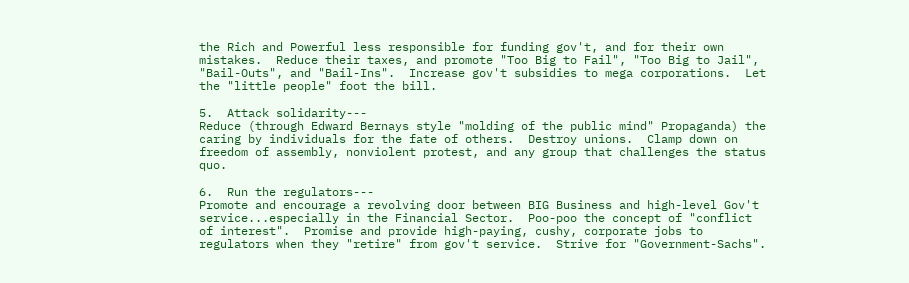the Rich and Powerful less responsible for funding gov't, and for their own mistakes.  Reduce their taxes, and promote "Too Big to Fail", "Too Big to Jail", "Bail-Outs", and "Bail-Ins".  Increase gov't subsidies to mega corporations.  Let the "little people" foot the bill.

5.  Attack solidarity---
Reduce (through Edward Bernays style "molding of the public mind" Propaganda) the caring by individuals for the fate of others.  Destroy unions.  Clamp down on freedom of assembly, nonviolent protest, and any group that challenges the status quo.

6.  Run the regulators---
Promote and encourage a revolving door between BIG Business and high-level Gov't service...especially in the Financial Sector.  Poo-poo the concept of "conflict of interest".  Promise and provide high-paying, cushy, corporate jobs to regulators when they "retire" from gov't service.  Strive for "Government-Sachs".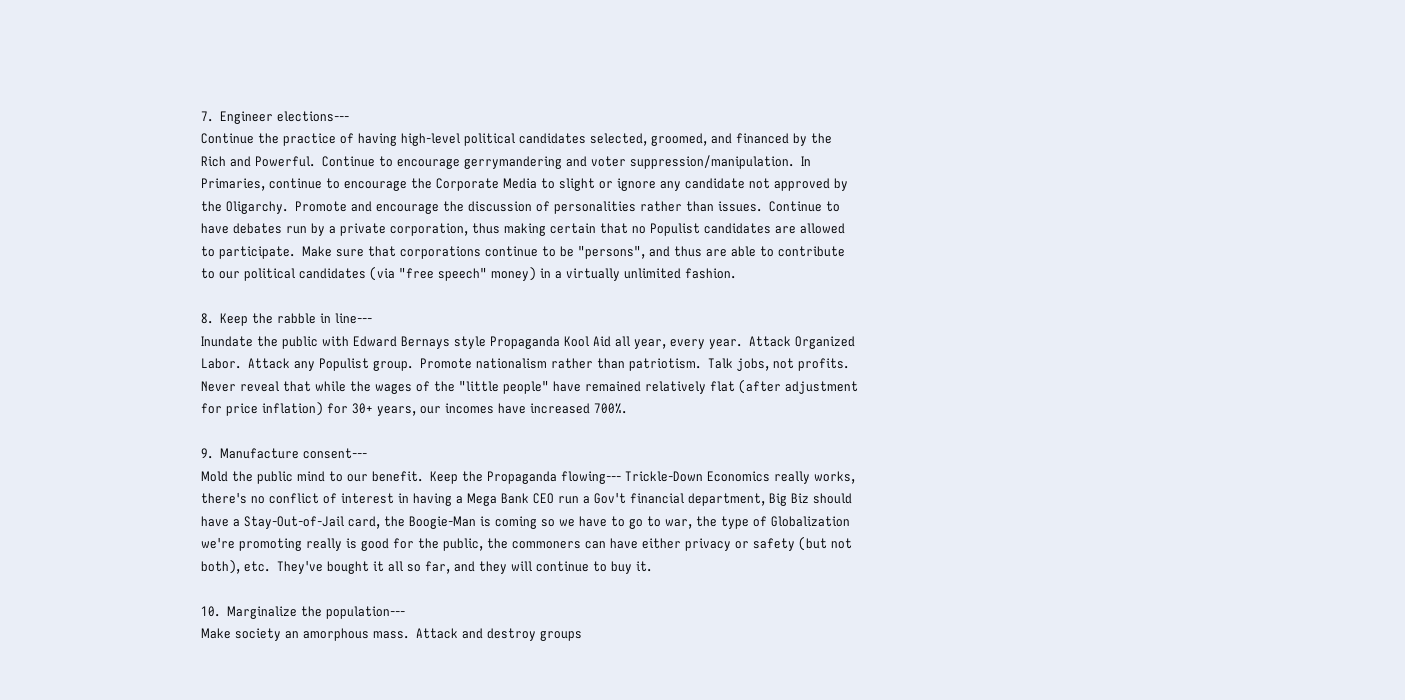7.  Engineer elections---
Continue the practice of having high-level political candidates selected, groomed, and financed by the Rich and Powerful.  Continue to encourage gerrymandering and voter suppression/manipulation.  In Primaries, continue to encourage the Corporate Media to slight or ignore any candidate not approved by the Oligarchy.  Promote and encourage the discussion of personalities rather than issues.  Continue to have debates run by a private corporation, thus making certain that no Populist candidates are allowed to participate.  Make sure that corporations continue to be "persons", and thus are able to contribute to our political candidates (via "free speech" money) in a virtually unlimited fashion.

8.  Keep the rabble in line---
Inundate the public with Edward Bernays style Propaganda Kool Aid all year, every year.  Attack Organized Labor.  Attack any Populist group.  Promote nationalism rather than patriotism.  Talk jobs, not profits.  Never reveal that while the wages of the "little people" have remained relatively flat (after adjustment for price inflation) for 30+ years, our incomes have increased 700%.

9.  Manufacture consent---
Mold the public mind to our benefit.  Keep the Propaganda flowing--- Trickle-Down Economics really works, there's no conflict of interest in having a Mega Bank CEO run a Gov't financial department, Big Biz should have a Stay-Out-of-Jail card, the Boogie-Man is coming so we have to go to war, the type of Globalization we're promoting really is good for the public, the commoners can have either privacy or safety (but not both), etc.  They've bought it all so far, and they will continue to buy it.

10.  Marginalize the population---
Make society an amorphous mass.  Attack and destroy groups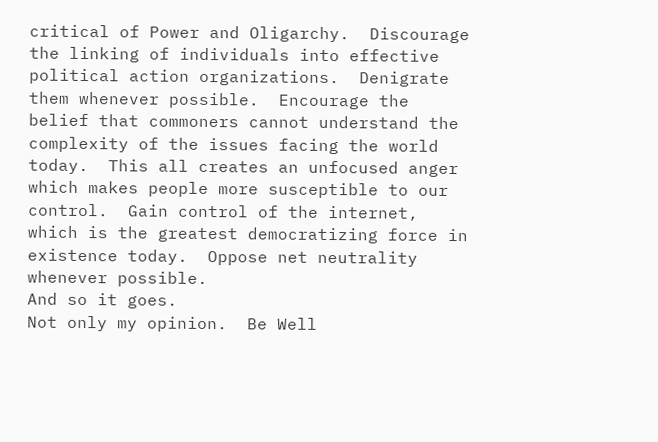critical of Power and Oligarchy.  Discourage the linking of individuals into effective political action organizations.  Denigrate them whenever possible.  Encourage the belief that commoners cannot understand the complexity of the issues facing the world today.  This all creates an unfocused anger which makes people more susceptible to our control.  Gain control of the internet, which is the greatest democratizing force in existence today.  Oppose net neutrality whenever possible.
And so it goes.
Not only my opinion.  Be Well